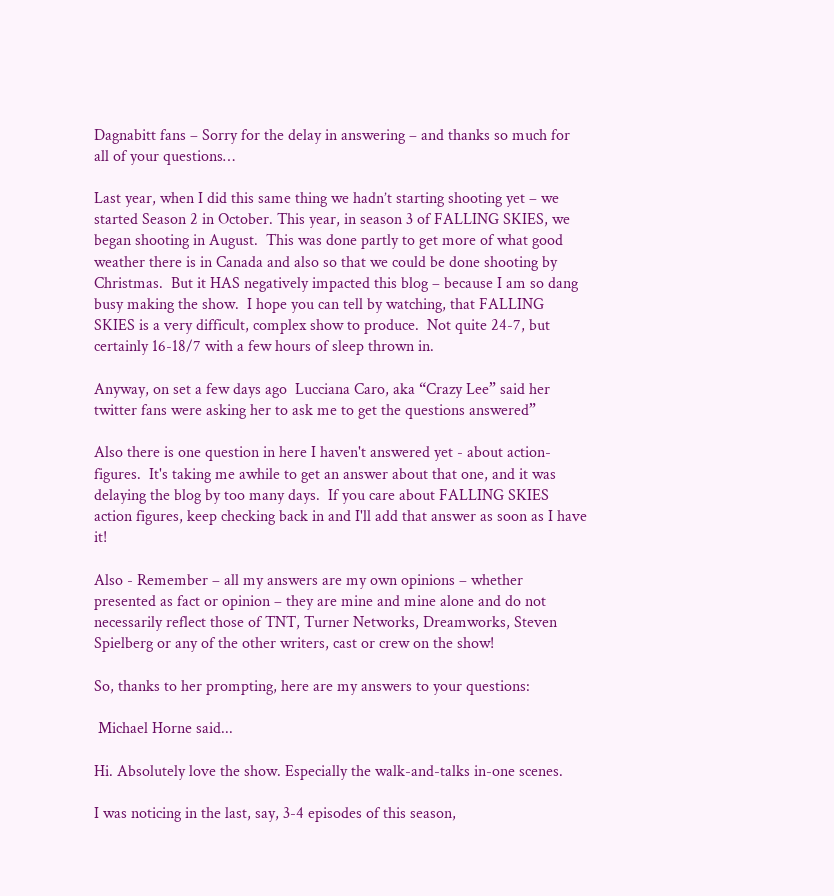Dagnabitt fans – Sorry for the delay in answering – and thanks so much for all of your questions…

Last year, when I did this same thing we hadn’t starting shooting yet – we started Season 2 in October. This year, in season 3 of FALLING SKIES, we began shooting in August.  This was done partly to get more of what good weather there is in Canada and also so that we could be done shooting by Christmas.  But it HAS negatively impacted this blog – because I am so dang busy making the show.  I hope you can tell by watching, that FALLING SKIES is a very difficult, complex show to produce.  Not quite 24-7, but certainly 16-18/7 with a few hours of sleep thrown in.

Anyway, on set a few days ago  Lucciana Caro, aka “Crazy Lee” said her twitter fans were asking her to ask me to get the questions answered”

Also there is one question in here I haven't answered yet - about action-figures.  It's taking me awhile to get an answer about that one, and it was delaying the blog by too many days.  If you care about FALLING SKIES action figures, keep checking back in and I'll add that answer as soon as I have it!

Also - Remember – all my answers are my own opinions – whether presented as fact or opinion – they are mine and mine alone and do not necessarily reflect those of TNT, Turner Networks, Dreamworks, Steven Spielberg or any of the other writers, cast or crew on the show!

So, thanks to her prompting, here are my answers to your questions:

 Michael Horne said...

Hi. Absolutely love the show. Especially the walk-and-talks in-one scenes.

I was noticing in the last, say, 3-4 episodes of this season,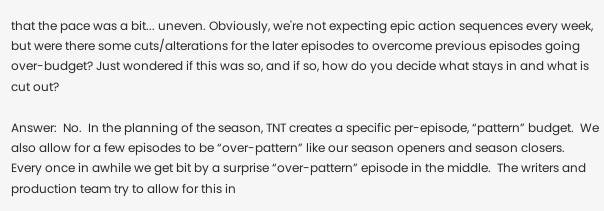that the pace was a bit... uneven. Obviously, we're not expecting epic action sequences every week, but were there some cuts/alterations for the later episodes to overcome previous episodes going over-budget? Just wondered if this was so, and if so, how do you decide what stays in and what is cut out?

Answer:  No.  In the planning of the season, TNT creates a specific per-episode, “pattern” budget.  We also allow for a few episodes to be “over-pattern” like our season openers and season closers.  Every once in awhile we get bit by a surprise “over-pattern” episode in the middle.  The writers and production team try to allow for this in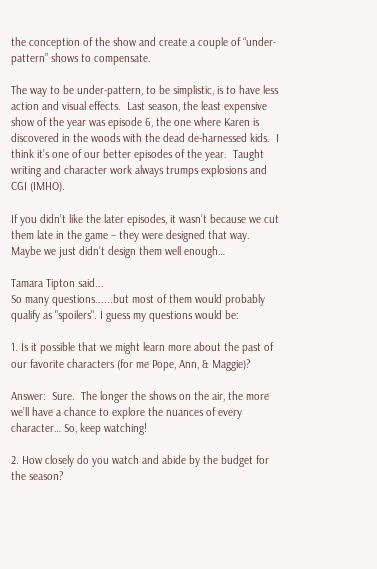the conception of the show and create a couple of “under-pattern” shows to compensate.

The way to be under-pattern, to be simplistic, is to have less action and visual effects.  Last season, the least expensive show of the year was episode 6, the one where Karen is discovered in the woods with the dead de-harnessed kids.  I think it’s one of our better episodes of the year.  Taught writing and character work always trumps explosions and CGI (IMHO).

If you didn’t like the later episodes, it wasn’t because we cut them late in the game – they were designed that way.  Maybe we just didn’t design them well enough…

Tamara Tipton said...
So many questions......but most of them would probably qualify as "spoilers". I guess my questions would be:

1. Is it possible that we might learn more about the past of our favorite characters (for me Pope, Ann, & Maggie)?

Answer:  Sure.  The longer the shows on the air, the more we’ll have a chance to explore the nuances of every character… So, keep watching!

2. How closely do you watch and abide by the budget for the season?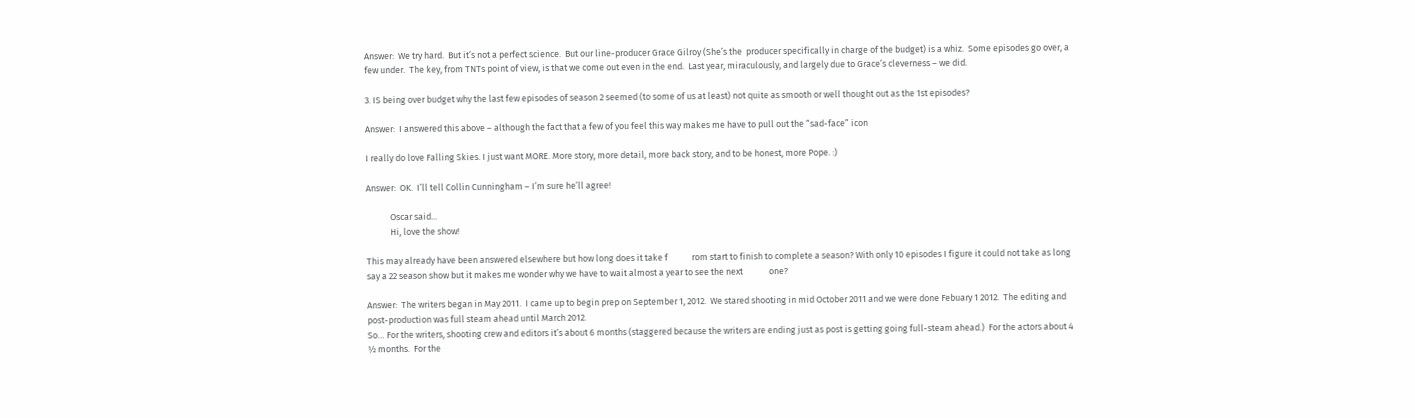Answer:  We try hard.  But it’s not a perfect science.  But our line-producer Grace Gilroy (She’s the  producer specifically in charge of the budget) is a whiz.  Some episodes go over, a few under.  The key, from TNTs point of view, is that we come out even in the end.  Last year, miraculously, and largely due to Grace’s cleverness – we did.

3. IS being over budget why the last few episodes of season 2 seemed (to some of us at least) not quite as smooth or well thought out as the 1st episodes?

Answer:  I answered this above – although the fact that a few of you feel this way makes me have to pull out the “sad-face” icon

I really do love Falling Skies. I just want MORE. More story, more detail, more back story, and to be honest, more Pope. :)

Answer:  OK.  I’ll tell Collin Cunningham – I’m sure he’ll agree!

            Oscar said...
            Hi, love the show!

This may already have been answered elsewhere but how long does it take f            rom start to finish to complete a season? With only 10 episodes I figure it could not take as long             say a 22 season show but it makes me wonder why we have to wait almost a year to see the next             one?

Answer:  The writers began in May 2011.  I came up to begin prep on September 1, 2012.  We stared shooting in mid October 2011 and we were done Febuary 1 2012.  The editing and post-production was full steam ahead until March 2012.
So… For the writers, shooting crew and editors it’s about 6 months (staggered because the writers are ending just as post is getting going full-steam ahead.)  For the actors about 4 ½ months.  For the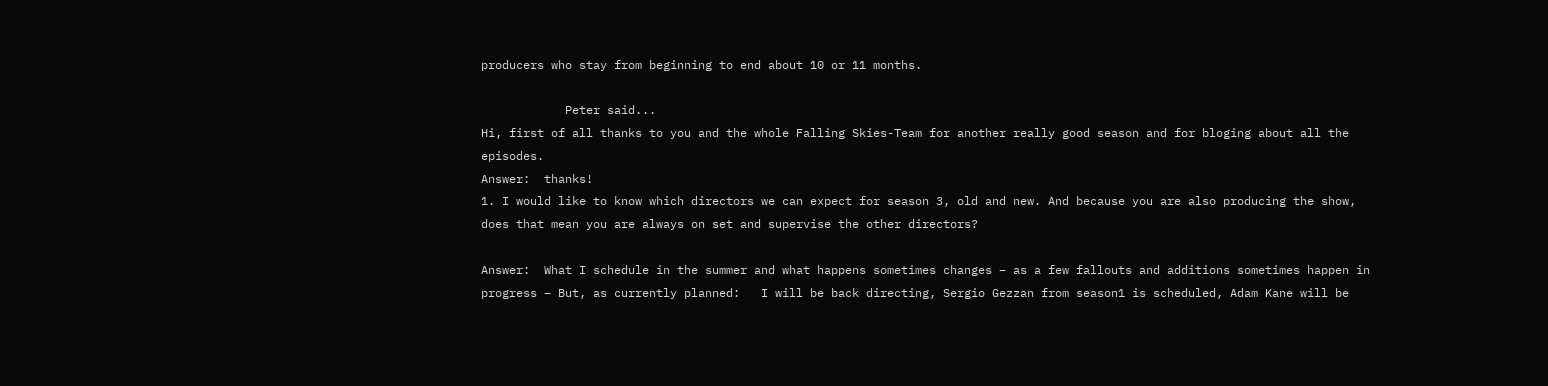producers who stay from beginning to end about 10 or 11 months.

            Peter said...
Hi, first of all thanks to you and the whole Falling Skies-Team for another really good season and for bloging about all the episodes.
Answer:  thanks!
1. I would like to know which directors we can expect for season 3, old and new. And because you are also producing the show, does that mean you are always on set and supervise the other directors?

Answer:  What I schedule in the summer and what happens sometimes changes – as a few fallouts and additions sometimes happen in progress – But, as currently planned:   I will be back directing, Sergio Gezzan from season1 is scheduled, Adam Kane will be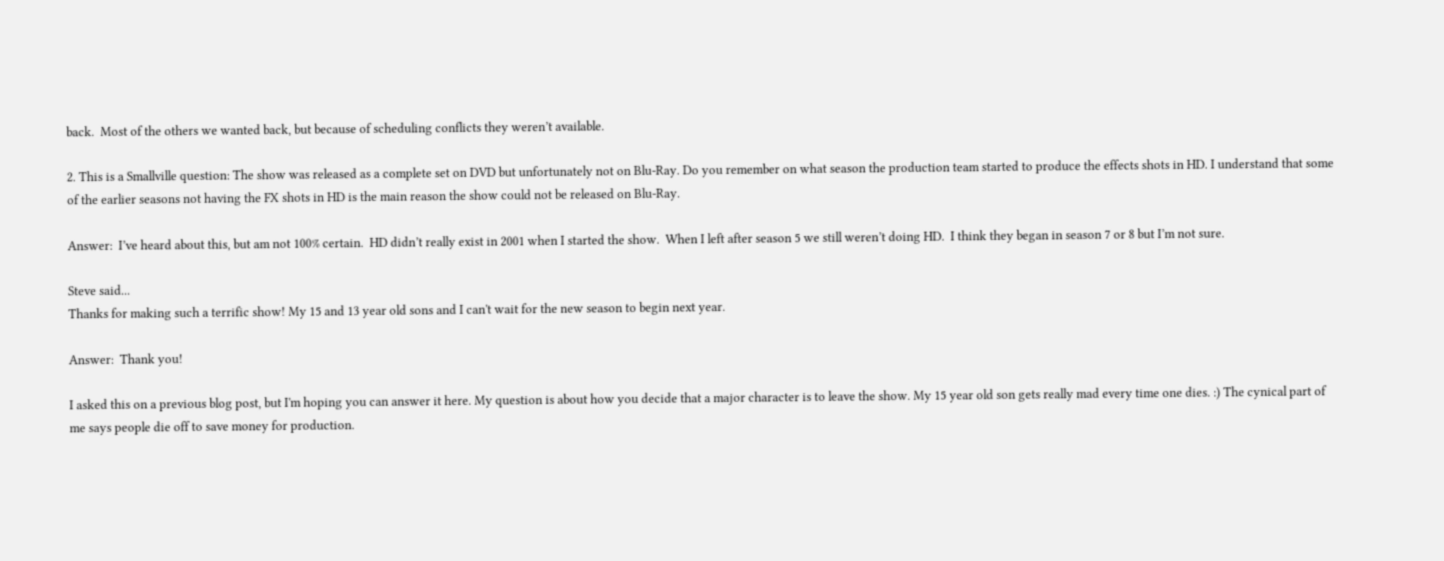back.  Most of the others we wanted back, but because of scheduling conflicts they weren’t available.

2. This is a Smallville question: The show was released as a complete set on DVD but unfortunately not on Blu-Ray. Do you remember on what season the production team started to produce the effects shots in HD. I understand that some of the earlier seasons not having the FX shots in HD is the main reason the show could not be released on Blu-Ray.

Answer:  I’ve heard about this, but am not 100% certain.  HD didn’t really exist in 2001 when I started the show.  When I left after season 5 we still weren’t doing HD.  I think they began in season 7 or 8 but I’m not sure.

Steve said...
Thanks for making such a terrific show! My 15 and 13 year old sons and I can't wait for the new season to begin next year.

Answer:  Thank you!

I asked this on a previous blog post, but I'm hoping you can answer it here. My question is about how you decide that a major character is to leave the show. My 15 year old son gets really mad every time one dies. :) The cynical part of me says people die off to save money for production.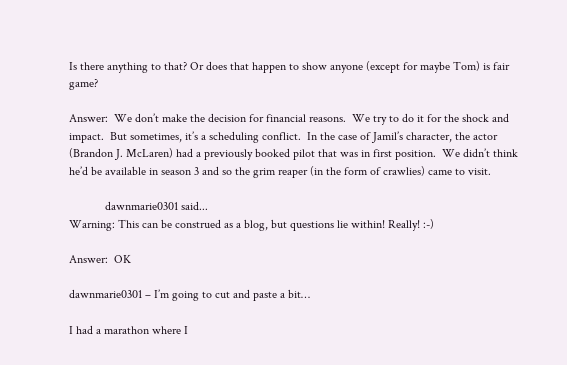Is there anything to that? Or does that happen to show anyone (except for maybe Tom) is fair game?

Answer:  We don’t make the decision for financial reasons.  We try to do it for the shock and impact.  But sometimes, it’s a scheduling conflict.  In the case of Jamil’s character, the actor (Brandon J. McLaren) had a previously booked pilot that was in first position.  We didn’t think he’d be available in season 3 and so the grim reaper (in the form of crawlies) came to visit.

            dawnmarie0301 said...
Warning: This can be construed as a blog, but questions lie within! Really! :-)

Answer:  OK

dawnmarie0301 – I’m going to cut and paste a bit…

I had a marathon where I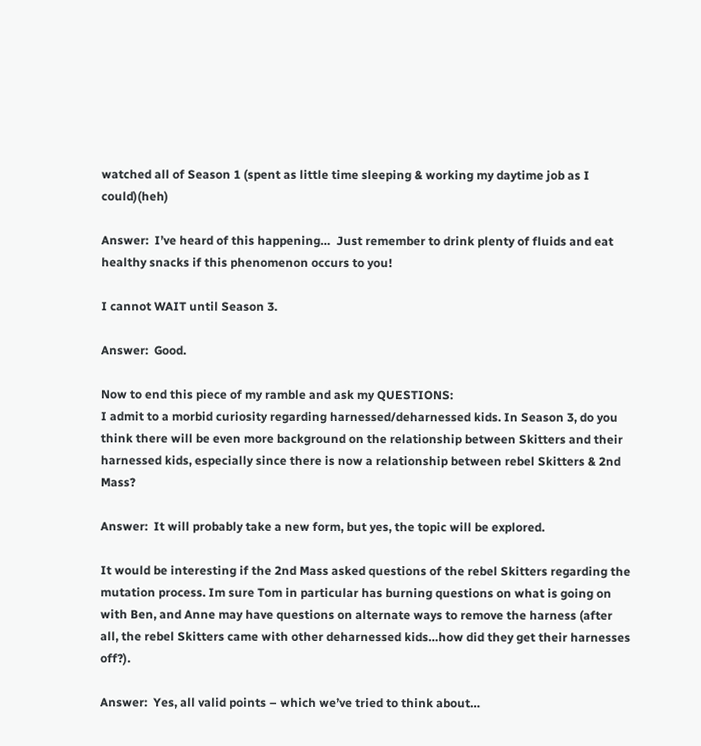watched all of Season 1 (spent as little time sleeping & working my daytime job as I could)(heh)

Answer:  I’ve heard of this happening…  Just remember to drink plenty of fluids and eat healthy snacks if this phenomenon occurs to you!

I cannot WAIT until Season 3.

Answer:  Good.

Now to end this piece of my ramble and ask my QUESTIONS:
I admit to a morbid curiosity regarding harnessed/deharnessed kids. In Season 3, do you think there will be even more background on the relationship between Skitters and their harnessed kids, especially since there is now a relationship between rebel Skitters & 2nd Mass?

Answer:  It will probably take a new form, but yes, the topic will be explored.

It would be interesting if the 2nd Mass asked questions of the rebel Skitters regarding the mutation process. Im sure Tom in particular has burning questions on what is going on with Ben, and Anne may have questions on alternate ways to remove the harness (after all, the rebel Skitters came with other deharnessed kids…how did they get their harnesses off?).

Answer:  Yes, all valid points – which we’ve tried to think about…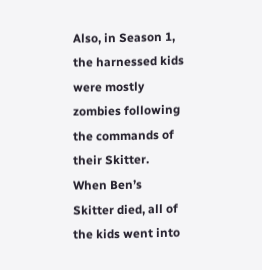Also, in Season 1, the harnessed kids were mostly zombies following the commands of their Skitter. When Ben’s Skitter died, all of the kids went into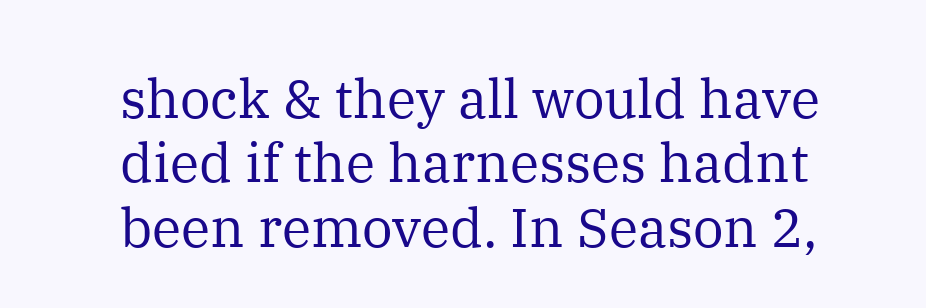shock & they all would have died if the harnesses hadnt been removed. In Season 2,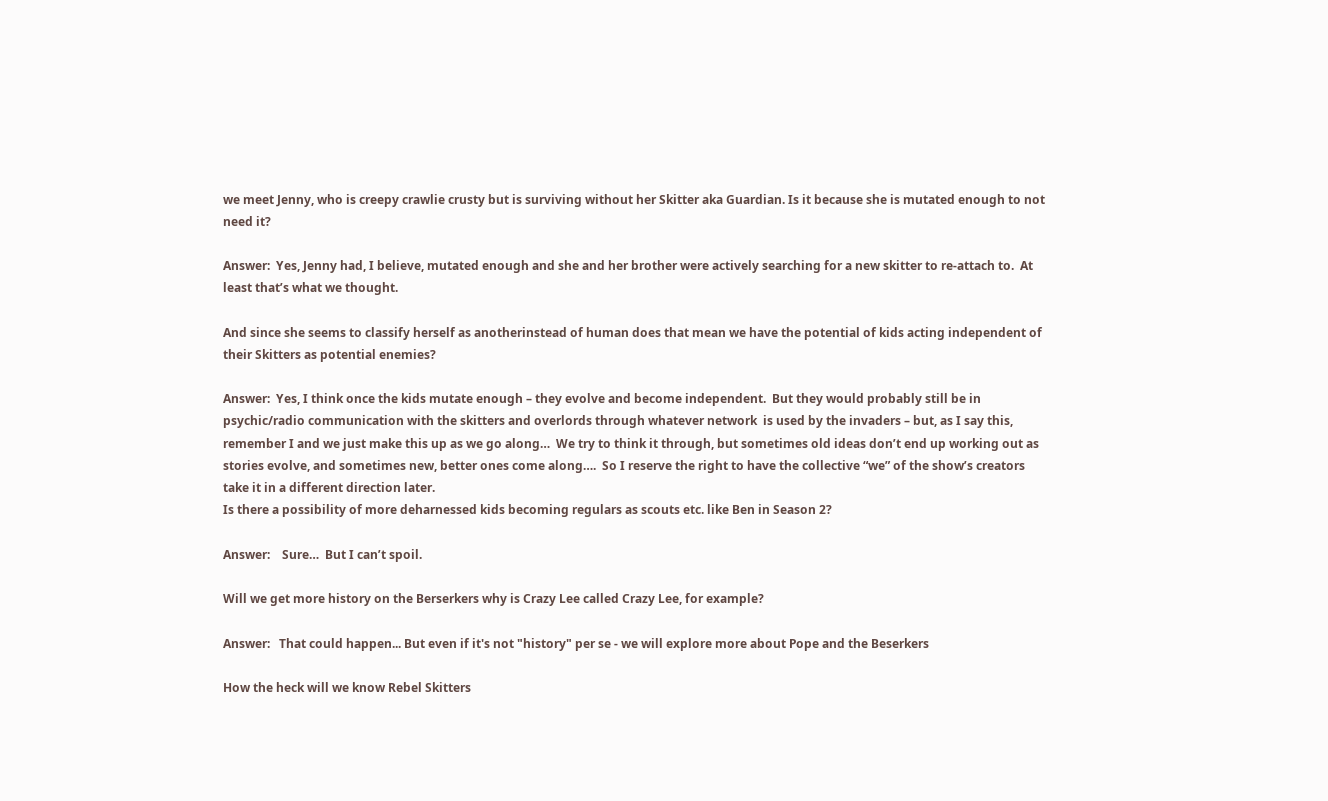we meet Jenny, who is creepy crawlie crusty but is surviving without her Skitter aka Guardian. Is it because she is mutated enough to not need it?

Answer:  Yes, Jenny had, I believe, mutated enough and she and her brother were actively searching for a new skitter to re-attach to.  At least that’s what we thought.

And since she seems to classify herself as anotherinstead of human does that mean we have the potential of kids acting independent of their Skitters as potential enemies?

Answer:  Yes, I think once the kids mutate enough – they evolve and become independent.  But they would probably still be in psychic/radio communication with the skitters and overlords through whatever network  is used by the invaders – but, as I say this, remember I and we just make this up as we go along…  We try to think it through, but sometimes old ideas don’t end up working out as stories evolve, and sometimes new, better ones come along….  So I reserve the right to have the collective “we” of the show’s creators take it in a different direction later.
Is there a possibility of more deharnessed kids becoming regulars as scouts etc. like Ben in Season 2?

Answer:    Sure…  But I can’t spoil.

Will we get more history on the Berserkers why is Crazy Lee called Crazy Lee, for example?

Answer:   That could happen... But even if it's not "history" per se - we will explore more about Pope and the Beserkers

How the heck will we know Rebel Skitters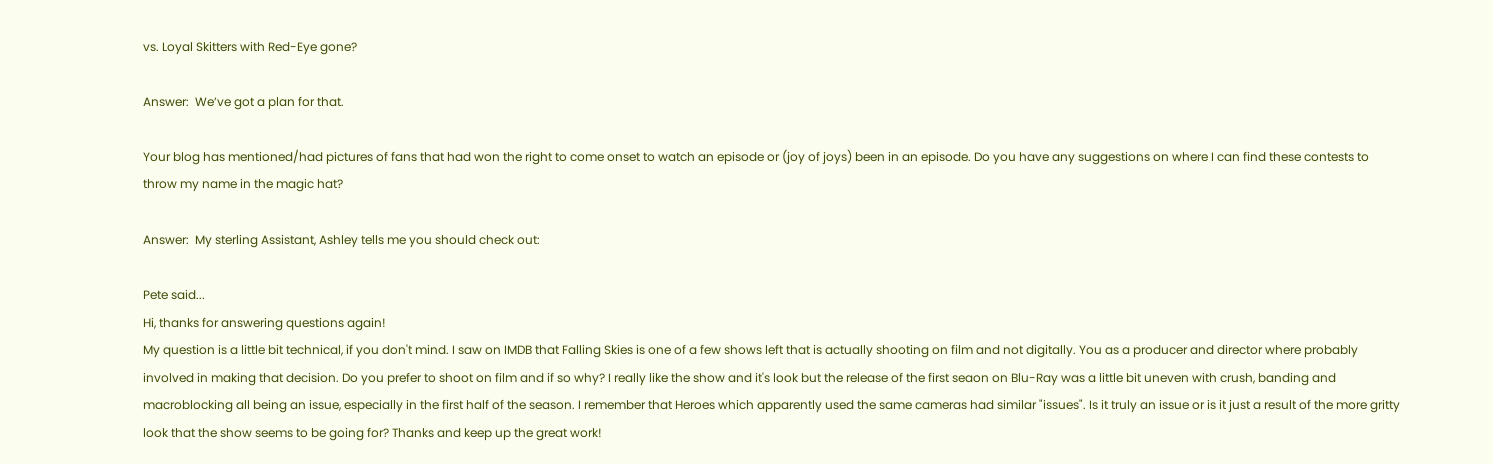vs. Loyal Skitters with Red-Eye gone?

Answer:  We’ve got a plan for that.

Your blog has mentioned/had pictures of fans that had won the right to come onset to watch an episode or (joy of joys) been in an episode. Do you have any suggestions on where I can find these contests to throw my name in the magic hat?

Answer:  My sterling Assistant, Ashley tells me you should check out:

Pete said...
Hi, thanks for answering questions again!
My question is a little bit technical, if you don't mind. I saw on IMDB that Falling Skies is one of a few shows left that is actually shooting on film and not digitally. You as a producer and director where probably involved in making that decision. Do you prefer to shoot on film and if so why? I really like the show and it's look but the release of the first seaon on Blu-Ray was a little bit uneven with crush, banding and macroblocking all being an issue, especially in the first half of the season. I remember that Heroes which apparently used the same cameras had similar "issues". Is it truly an issue or is it just a result of the more gritty look that the show seems to be going for? Thanks and keep up the great work!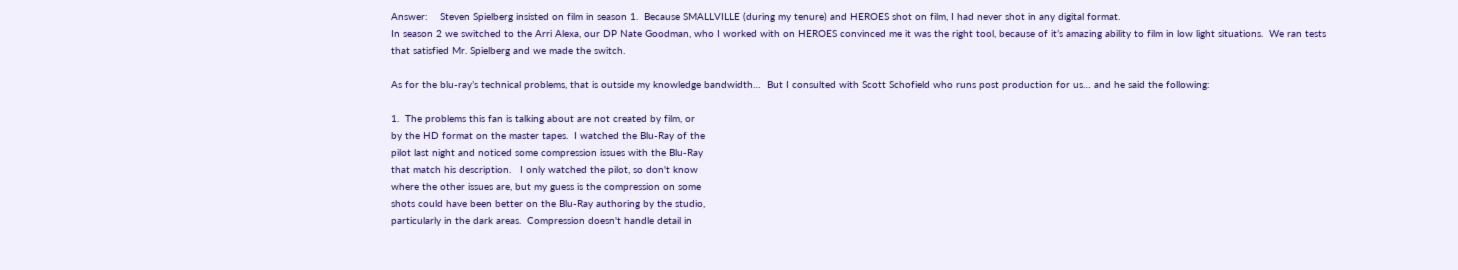Answer:    Steven Spielberg insisted on film in season 1.  Because SMALLVILLE (during my tenure) and HEROES shot on film, I had never shot in any digital format.
In season 2 we switched to the Arri Alexa, our DP Nate Goodman, who I worked with on HEROES convinced me it was the right tool, because of it’s amazing ability to film in low light situations.  We ran tests that satisfied Mr. Spielberg and we made the switch.

As for the blu-ray’s technical problems, that is outside my knowledge bandwidth…  But I consulted with Scott Schofield who runs post production for us… and he said the following:

1.  The problems this fan is talking about are not created by film, or
by the HD format on the master tapes.  I watched the Blu-Ray of the
pilot last night and noticed some compression issues with the Blu-Ray
that match his description.   I only watched the pilot, so don't know
where the other issues are, but my guess is the compression on some
shots could have been better on the Blu-Ray authoring by the studio,
particularly in the dark areas.  Compression doesn't handle detail in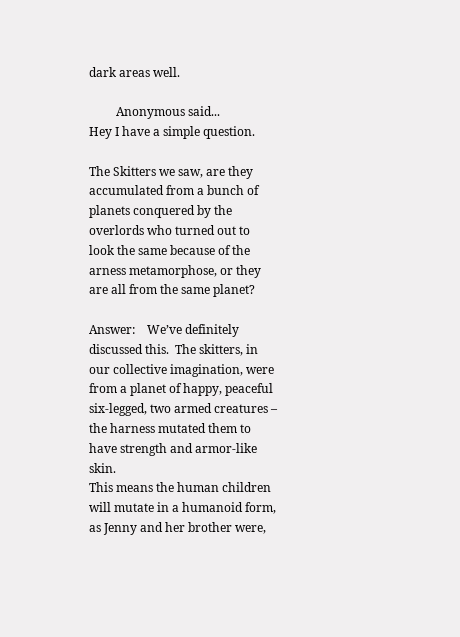dark areas well.

         Anonymous said...
Hey I have a simple question.

The Skitters we saw, are they accumulated from a bunch of planets conquered by the overlords who turned out to look the same because of the arness metamorphose, or they are all from the same planet?

Answer:    We’ve definitely discussed this.  The skitters, in our collective imagination, were from a planet of happy, peaceful  six-legged, two armed creatures – the harness mutated them to have strength and armor-like skin.
This means the human children will mutate in a humanoid form, as Jenny and her brother were,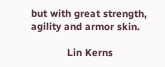but with great strength, agility and armor skin.

            Lin Kerns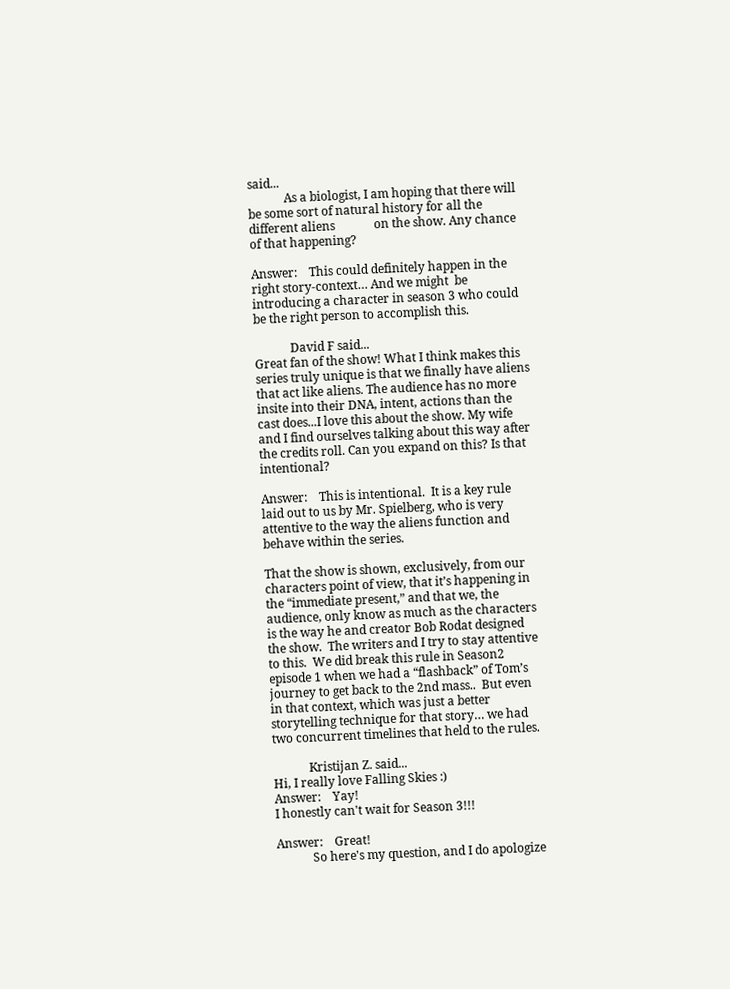said...
            As a biologist, I am hoping that there will be some sort of natural history for all the different aliens             on the show. Any chance of that happening?

Answer:    This could definitely happen in the right story-context… And we might  be introducing a character in season 3 who could be the right person to accomplish this.

            David F said...
Great fan of the show! What I think makes this series truly unique is that we finally have aliens that act like aliens. The audience has no more insite into their DNA, intent, actions than the cast does...I love this about the show. My wife and I find ourselves talking about this way after the credits roll. Can you expand on this? Is that intentional?

Answer:    This is intentional.  It is a key rule laid out to us by Mr. Spielberg, who is very attentive to the way the aliens function and behave within the series.

That the show is shown, exclusively, from our characters point of view, that it’s happening in the “immediate present,” and that we, the audience, only know as much as the characters is the way he and creator Bob Rodat designed the show.  The writers and I try to stay attentive to this.  We did break this rule in Season2 episode 1 when we had a “flashback” of Tom’s journey to get back to the 2nd mass..  But even in that context, which was just a better storytelling technique for that story… we had two concurrent timelines that held to the rules.

            Kristijan Z. said...
Hi, I really love Falling Skies :)
Answer:    Yay!
I honestly can't wait for Season 3!!!

Answer:    Great!
            So here's my question, and I do apologize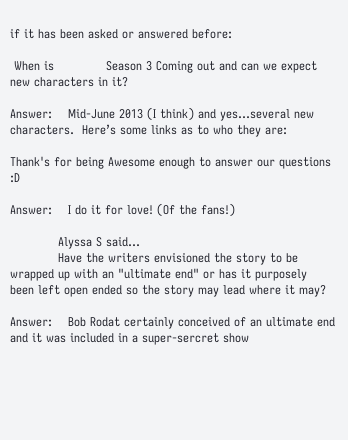if it has been asked or answered before:

 When is             Season 3 Coming out and can we expect new characters in it?

Answer:    Mid-June 2013 (I think) and yes…several new characters.  Here’s some links as to who they are:

Thank's for being Awesome enough to answer our questions :D

Answer:    I do it for love! (Of the fans!)

            Alyssa S said...
            Have the writers envisioned the story to be wrapped up with an "ultimate end" or has it purposely                         been left open ended so the story may lead where it may?

Answer:    Bob Rodat certainly conceived of an ultimate end and it was included in a super-sercret show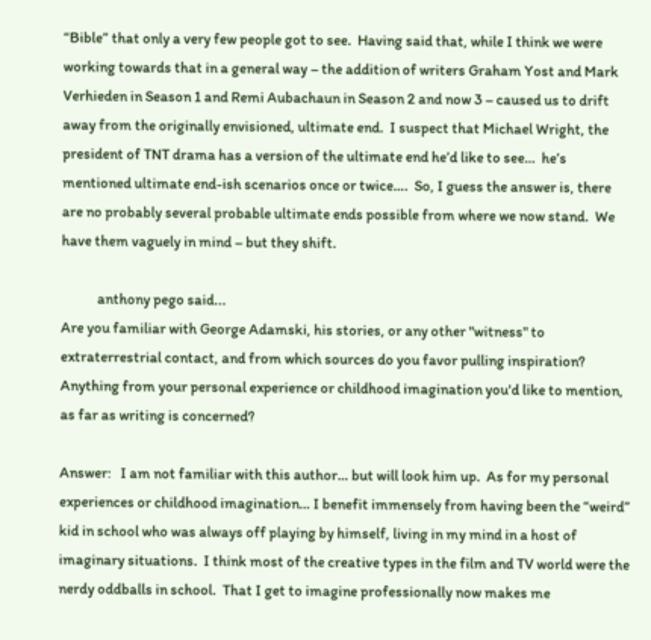“Bible” that only a very few people got to see.  Having said that, while I think we were working towards that in a general way – the addition of writers Graham Yost and Mark Verhieden in Season 1 and Remi Aubachaun in Season 2 and now 3 – caused us to drift away from the originally envisioned, ultimate end.  I suspect that Michael Wright, the president of TNT drama has a version of the ultimate end he’d like to see…  he’s mentioned ultimate end-ish scenarios once or twice….  So, I guess the answer is, there are no probably several probable ultimate ends possible from where we now stand.  We have them vaguely in mind – but they shift.

            anthony pego said...
Are you familiar with George Adamski, his stories, or any other "witness" to extraterrestrial contact, and from which sources do you favor pulling inspiration? Anything from your personal experience or childhood imagination you'd like to mention, as far as writing is concerned?

Answer:   I am not familiar with this author… but will look him up.  As for my personal experiences or childhood imagination… I benefit immensely from having been the “weird” kid in school who was always off playing by himself, living in my mind in a host of imaginary situations.  I think most of the creative types in the film and TV world were the nerdy oddballs in school.  That I get to imagine professionally now makes me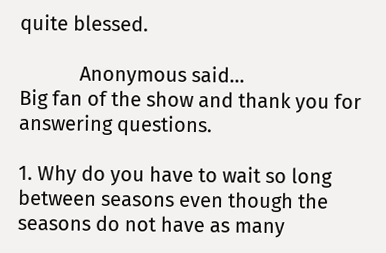quite blessed.

            Anonymous said...
Big fan of the show and thank you for answering questions.

1. Why do you have to wait so long between seasons even though the seasons do not have as many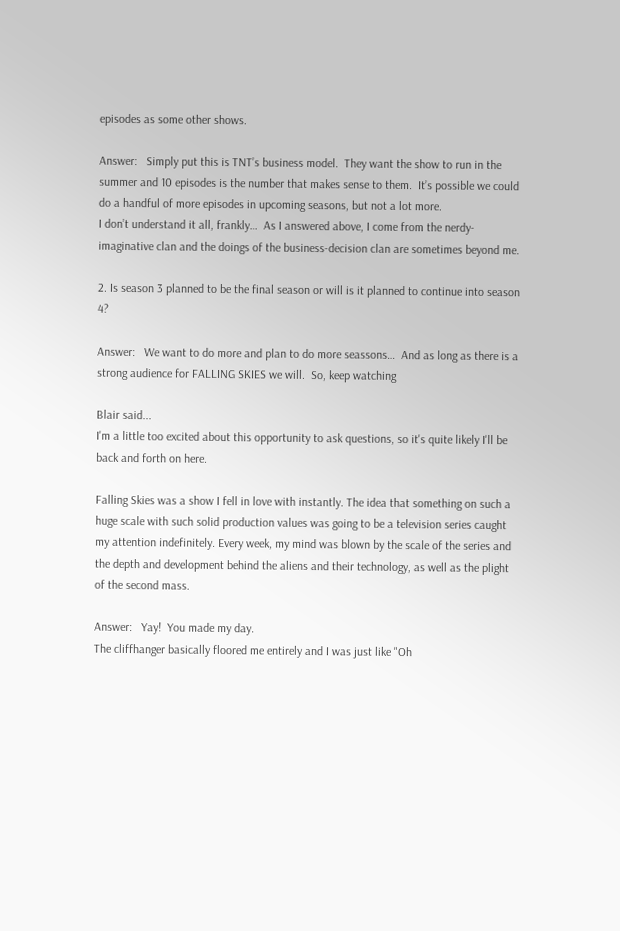episodes as some other shows.

Answer:   Simply put this is TNT’s business model.  They want the show to run in the summer and 10 episodes is the number that makes sense to them.  It’s possible we could do a handful of more episodes in upcoming seasons, but not a lot more.
I don’t understand it all, frankly…  As I answered above, I come from the nerdy-imaginative clan and the doings of the business-decision clan are sometimes beyond me.

2. Is season 3 planned to be the final season or will is it planned to continue into season 4?

Answer:   We want to do more and plan to do more seassons…  And as long as there is a strong audience for FALLING SKIES we will.  So, keep watching

Blair said...
I'm a little too excited about this opportunity to ask questions, so it's quite likely I'll be back and forth on here.

Falling Skies was a show I fell in love with instantly. The idea that something on such a huge scale with such solid production values was going to be a television series caught my attention indefinitely. Every week, my mind was blown by the scale of the series and the depth and development behind the aliens and their technology, as well as the plight of the second mass.

Answer:   Yay!  You made my day.
The cliffhanger basically floored me entirely and I was just like "Oh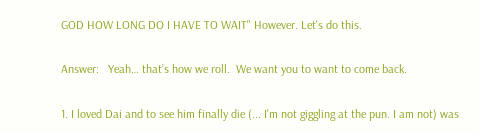GOD HOW LONG DO I HAVE TO WAIT" However. Let's do this.

Answer:   Yeah… that’s how we roll.  We want you to want to come back.

1. I loved Dai and to see him finally die (... I'm not giggling at the pun. I am not) was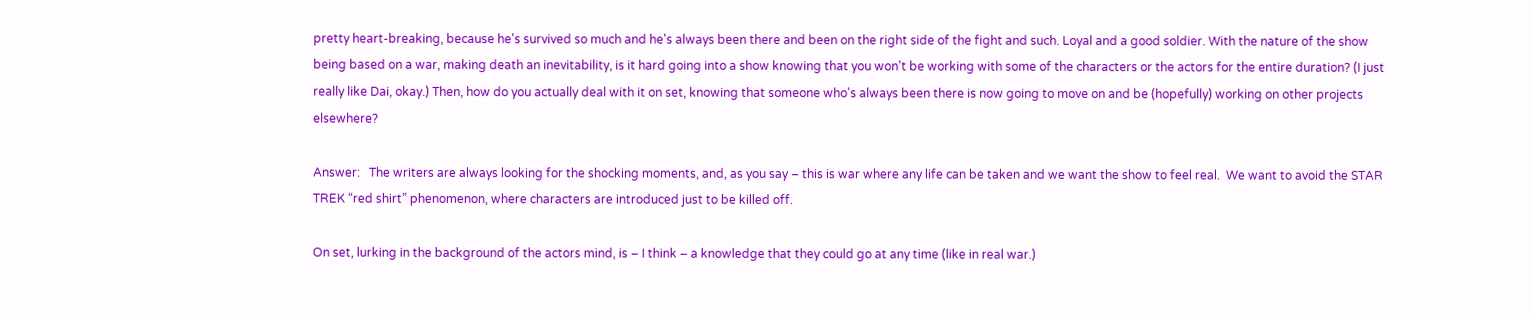pretty heart-breaking, because he's survived so much and he's always been there and been on the right side of the fight and such. Loyal and a good soldier. With the nature of the show being based on a war, making death an inevitability, is it hard going into a show knowing that you won't be working with some of the characters or the actors for the entire duration? (I just really like Dai, okay.) Then, how do you actually deal with it on set, knowing that someone who's always been there is now going to move on and be (hopefully) working on other projects elsewhere?

Answer:   The writers are always looking for the shocking moments, and, as you say – this is war where any life can be taken and we want the show to feel real.  We want to avoid the STAR TREK “red shirt” phenomenon, where characters are introduced just to be killed off.

On set, lurking in the background of the actors mind, is – I think – a knowledge that they could go at any time (like in real war.)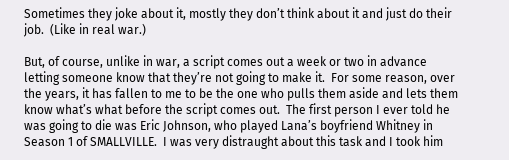Sometimes they joke about it, mostly they don’t think about it and just do their job.  (Like in real war.)

But, of course, unlike in war, a script comes out a week or two in advance letting someone know that they’re not going to make it.  For some reason, over the years, it has fallen to me to be the one who pulls them aside and lets them know what’s what before the script comes out.  The first person I ever told he was going to die was Eric Johnson, who played Lana’s boyfriend Whitney in Season 1 of SMALLVILLE.  I was very distraught about this task and I took him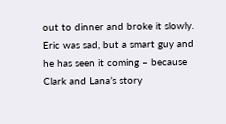out to dinner and broke it slowly.  Eric was sad, but a smart guy and he has seen it coming – because Clark and Lana’s story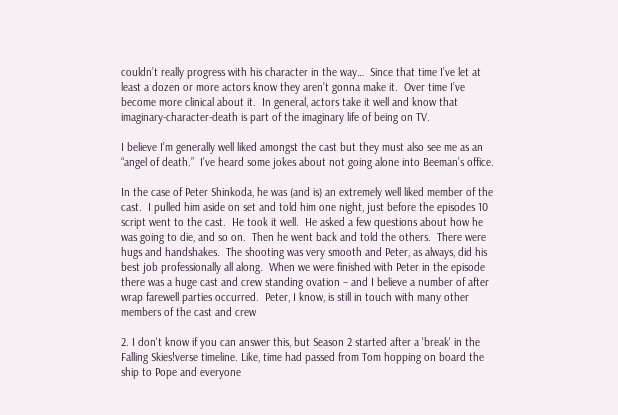couldn’t really progress with his character in the way…  Since that time I’ve let at least a dozen or more actors know they aren’t gonna make it.  Over time I’ve become more clinical about it.  In general, actors take it well and know that imaginary-character-death is part of the imaginary life of being on TV.

I believe I’m generally well liked amongst the cast but they must also see me as an “angel of death.”  I’ve heard some jokes about not going alone into Beeman’s office.

In the case of Peter Shinkoda, he was (and is) an extremely well liked member of the cast.  I pulled him aside on set and told him one night, just before the episodes 10 script went to the cast.  He took it well.  He asked a few questions about how he was going to die, and so on.  Then he went back and told the others.  There were hugs and handshakes.  The shooting was very smooth and Peter, as always, did his best job professionally all along.  When we were finished with Peter in the episode there was a huge cast and crew standing ovation – and I believe a number of after wrap farewell parties occurred.  Peter, I know, is still in touch with many other members of the cast and crew

2. I don't know if you can answer this, but Season 2 started after a 'break' in the Falling Skies!verse timeline. Like, time had passed from Tom hopping on board the ship to Pope and everyone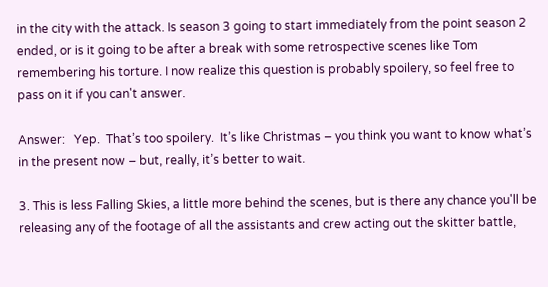in the city with the attack. Is season 3 going to start immediately from the point season 2
ended, or is it going to be after a break with some retrospective scenes like Tom remembering his torture. I now realize this question is probably spoilery, so feel free to pass on it if you can't answer.

Answer:   Yep.  That’s too spoilery.  It’s like Christmas – you think you want to know what’s in the present now – but, really, it’s better to wait.

3. This is less Falling Skies, a little more behind the scenes, but is there any chance you'll be releasing any of the footage of all the assistants and crew acting out the skitter battle,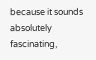because it sounds absolutely fascinating,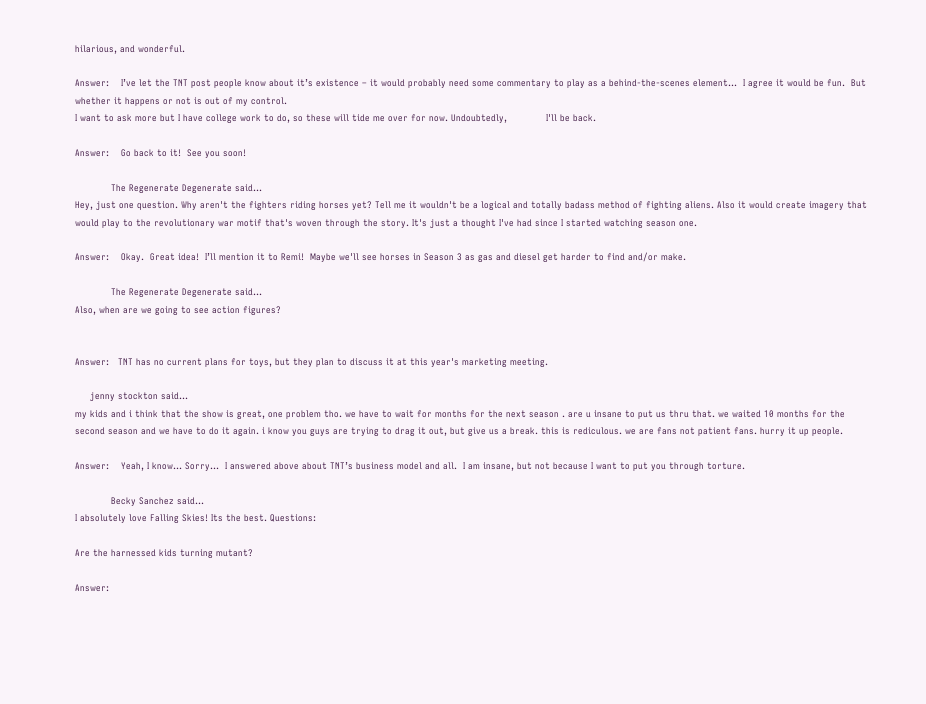hilarious, and wonderful.

Answer:    I’ve let the TNT post people know about it’s existence – it would probably need some commentary to play as a behind-the-scenes element…  I agree it would be fun.  But whether it happens or not is out of my control.
I want to ask more but I have college work to do, so these will tide me over for now. Undoubtedly,             I'll be back.

Answer:    Go back to it!  See you soon!

            The Regenerate Degenerate said...
Hey, just one question. Why aren't the fighters riding horses yet? Tell me it wouldn't be a logical and totally badass method of fighting aliens. Also it would create imagery that would play to the revolutionary war motif that's woven through the story. It's just a thought I've had since I started watching season one.

Answer:    Okay.  Great idea!  I’ll mention it to Remi!  Maybe we'll see horses in Season 3 as gas and diesel get harder to find and/or make.

            The Regenerate Degenerate said...
Also, when are we going to see action figures?


Answer:   TNT has no current plans for toys, but they plan to discuss it at this year's marketing meeting.

     jenny stockton said...
my kids and i think that the show is great, one problem tho. we have to wait for months for the next season . are u insane to put us thru that. we waited 10 months for the second season and we have to do it again. i know you guys are trying to drag it out, but give us a break. this is rediculous. we are fans not patient fans. hurry it up people.

Answer:    Yeah, I know… Sorry…  I answered above about TNT’s business model and all.  I am insane, but not because I want to put you through torture.

            Becky Sanchez said...
I absolutely love Falling Skies! Its the best. Questions:

Are the harnessed kids turning mutant?

Answer: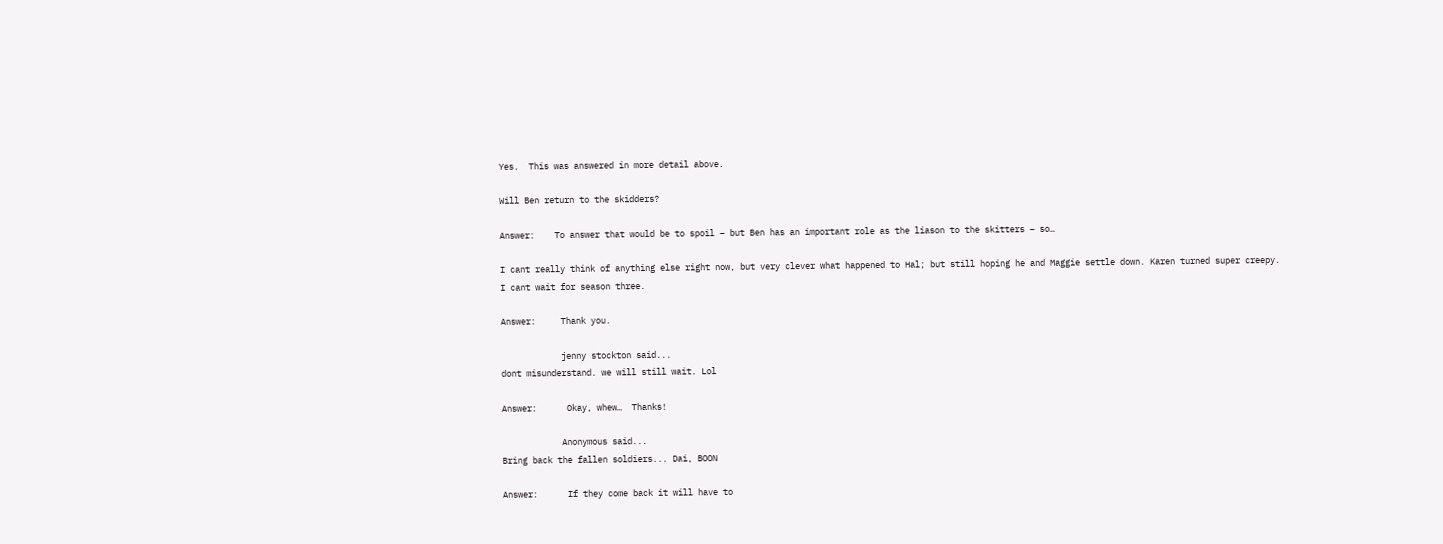Yes.  This was answered in more detail above.

Will Ben return to the skidders?

Answer:    To answer that would be to spoil – but Ben has an important role as the liason to the skitters – so…

I cant really think of anything else right now, but very clever what happened to Hal; but still hoping he and Maggie settle down. Karen turned super creepy.
I cant wait for season three.

Answer:     Thank you.

            jenny stockton said...
dont misunderstand. we will still wait. Lol

Answer:      Okay, whew…  Thanks!

            Anonymous said...
Bring back the fallen soldiers... Dai, BOON

Answer:      If they come back it will have to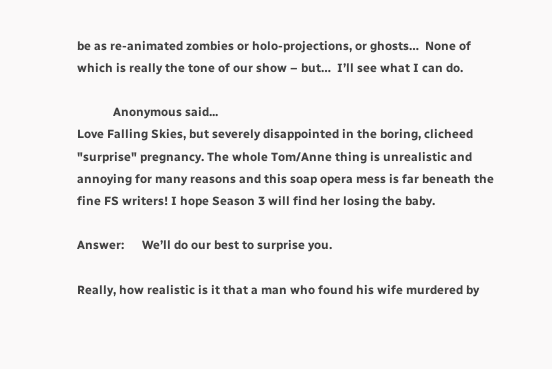be as re-animated zombies or holo-projections, or ghosts…  None of which is really the tone of our show – but…  I’ll see what I can do.

            Anonymous said...
Love Falling Skies, but severely disappointed in the boring, clicheed "surprise" pregnancy. The whole Tom/Anne thing is unrealistic and annoying for many reasons and this soap opera mess is far beneath the fine FS writers! I hope Season 3 will find her losing the baby.

Answer:      We’ll do our best to surprise you.

Really, how realistic is it that a man who found his wife murdered by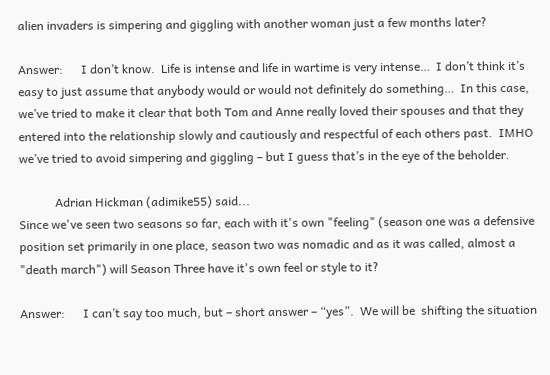alien invaders is simpering and giggling with another woman just a few months later?

Answer:      I don’t know.  Life is intense and life in wartime is very intense…  I don’t think it’s easy to just assume that anybody would or would not definitely do something…  In this case, we’ve tried to make it clear that both Tom and Anne really loved their spouses and that they entered into the relationship slowly and cautiously and respectful of each others past.  IMHO we’ve tried to avoid simpering and giggling – but I guess that’s in the eye of the beholder.

            Adrian Hickman (adimike55) said...
Since we've seen two seasons so far, each with it's own "feeling" (season one was a defensive position set primarily in one place, season two was nomadic and as it was called, almost a "death march") will Season Three have it's own feel or style to it?

Answer:      I can’t say too much, but – short answer – “yes”.  We will be  shifting the situation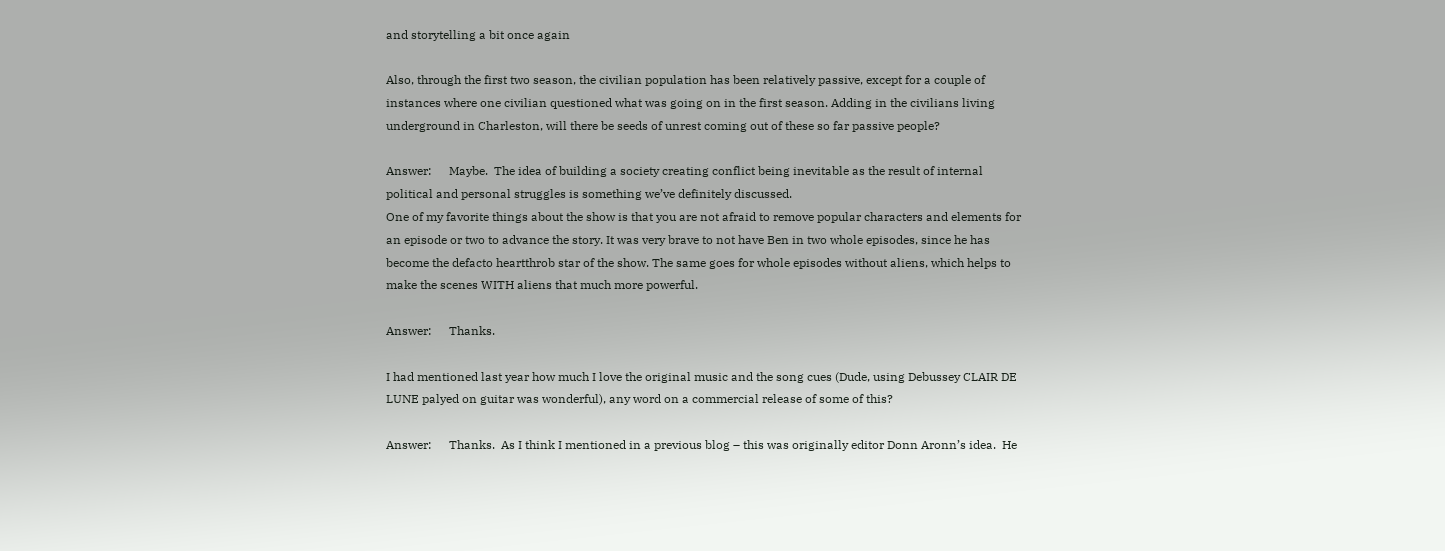and storytelling a bit once again

Also, through the first two season, the civilian population has been relatively passive, except for a couple of instances where one civilian questioned what was going on in the first season. Adding in the civilians living underground in Charleston, will there be seeds of unrest coming out of these so far passive people?

Answer:      Maybe.  The idea of building a society creating conflict being inevitable as the result of internal political and personal struggles is something we’ve definitely discussed.
One of my favorite things about the show is that you are not afraid to remove popular characters and elements for an episode or two to advance the story. It was very brave to not have Ben in two whole episodes, since he has become the defacto heartthrob star of the show. The same goes for whole episodes without aliens, which helps to make the scenes WITH aliens that much more powerful.

Answer:      Thanks.

I had mentioned last year how much I love the original music and the song cues (Dude, using Debussey CLAIR DE LUNE palyed on guitar was wonderful), any word on a commercial release of some of this?

Answer:      Thanks.  As I think I mentioned in a previous blog – this was originally editor Donn Aronn’s idea.  He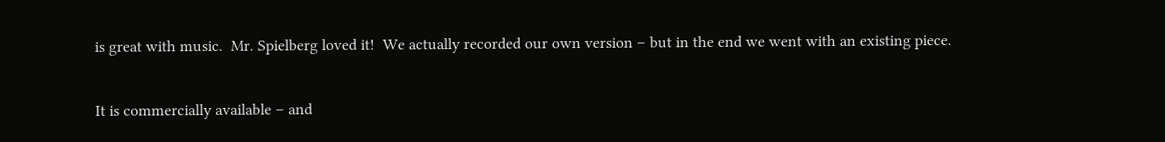is great with music.  Mr. Spielberg loved it!  We actually recorded our own version – but in the end we went with an existing piece.

It is commercially available – and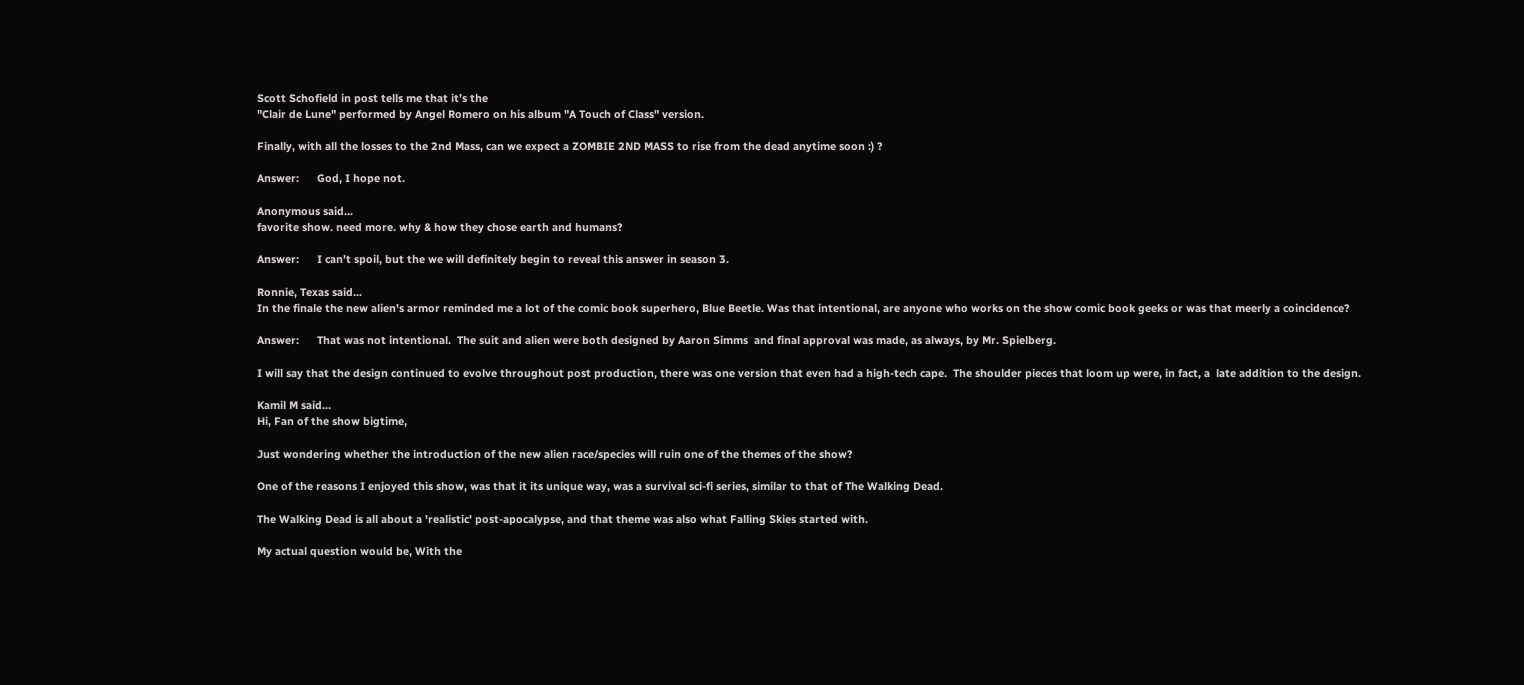Scott Schofield in post tells me that it’s the
"Clair de Lune" performed by Angel Romero on his album "A Touch of Class" version.

Finally, with all the losses to the 2nd Mass, can we expect a ZOMBIE 2ND MASS to rise from the dead anytime soon :) ?

Answer:      God, I hope not.

Anonymous said...
favorite show. need more. why & how they chose earth and humans?

Answer:      I can’t spoil, but the we will definitely begin to reveal this answer in season 3.

Ronnie, Texas said...
In the finale the new alien's armor reminded me a lot of the comic book superhero, Blue Beetle. Was that intentional, are anyone who works on the show comic book geeks or was that meerly a coincidence?

Answer:      That was not intentional.  The suit and alien were both designed by Aaron Simms  and final approval was made, as always, by Mr. Spielberg.

I will say that the design continued to evolve throughout post production, there was one version that even had a high-tech cape.  The shoulder pieces that loom up were, in fact, a  late addition to the design.

Kamil M said...
Hi, Fan of the show bigtime,

Just wondering whether the introduction of the new alien race/species will ruin one of the themes of the show?

One of the reasons I enjoyed this show, was that it its unique way, was a survival sci-fi series, similar to that of The Walking Dead.

The Walking Dead is all about a 'realistic' post-apocalypse, and that theme was also what Falling Skies started with.

My actual question would be, With the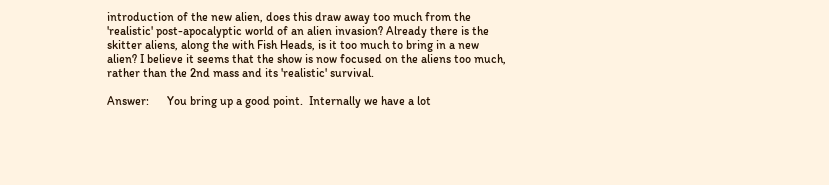introduction of the new alien, does this draw away too much from the 'realistic' post-apocalyptic world of an alien invasion? Already there is the skitter aliens, along the with Fish Heads, is it too much to bring in a new alien? I believe it seems that the show is now focused on the aliens too much, rather than the 2nd mass and its 'realistic' survival.

Answer:      You bring up a good point.  Internally we have a lot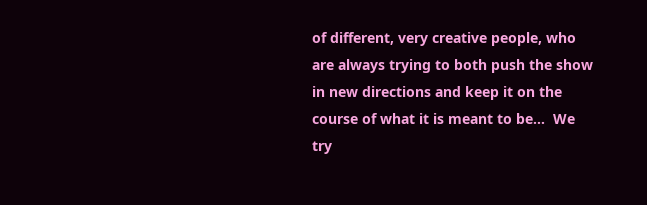of different, very creative people, who are always trying to both push the show in new directions and keep it on the course of what it is meant to be...  We try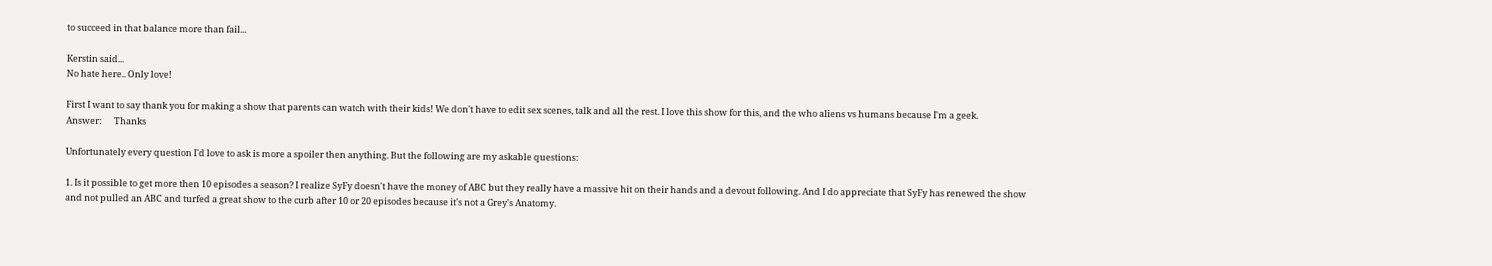to succeed in that balance more than fail...

Kerstin said...
No hate here.. Only love!

First I want to say thank you for making a show that parents can watch with their kids! We don't have to edit sex scenes, talk and all the rest. I love this show for this, and the who aliens vs humans because I'm a geek.
Answer:      Thanks

Unfortunately every question I'd love to ask is more a spoiler then anything. But the following are my askable questions:

1. Is it possible to get more then 10 episodes a season? I realize SyFy doesn't have the money of ABC but they really have a massive hit on their hands and a devout following. And I do appreciate that SyFy has renewed the show and not pulled an ABC and turfed a great show to the curb after 10 or 20 episodes because it's not a Grey's Anatomy.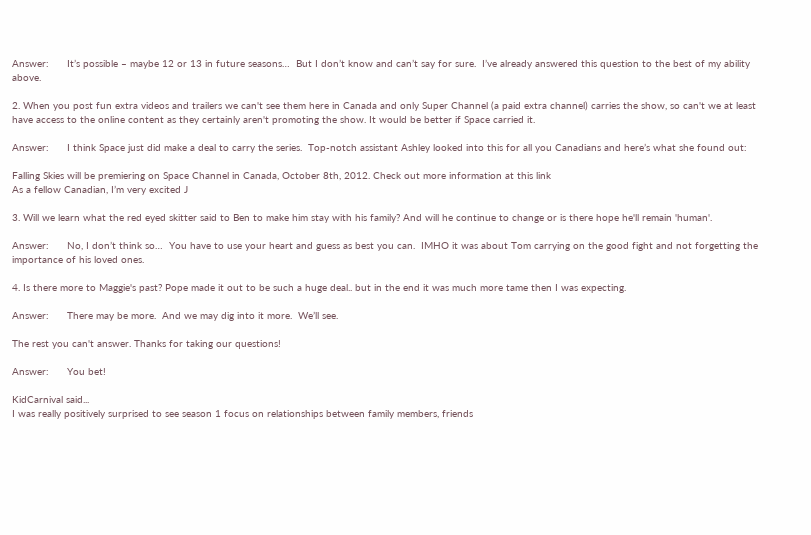Answer:      It’s possible – maybe 12 or 13 in future seasons…  But I don’t know and can’t say for sure.  I’ve already answered this question to the best of my ability above.

2. When you post fun extra videos and trailers we can't see them here in Canada and only Super Channel (a paid extra channel) carries the show, so can't we at least have access to the online content as they certainly aren't promoting the show. It would be better if Space carried it.

Answer:      I think Space just did make a deal to carry the series.  Top-notch assistant Ashley looked into this for all you Canadians and here’s what she found out:

Falling Skies will be premiering on Space Channel in Canada, October 8th, 2012. Check out more information at this link
As a fellow Canadian, I’m very excited J

3. Will we learn what the red eyed skitter said to Ben to make him stay with his family? And will he continue to change or is there hope he'll remain 'human'.

Answer:      No, I don’t think so…  You have to use your heart and guess as best you can.  IMHO it was about Tom carrying on the good fight and not forgetting the importance of his loved ones.

4. Is there more to Maggie's past? Pope made it out to be such a huge deal.. but in the end it was much more tame then I was expecting.

Answer:      There may be more.  And we may dig into it more.  We’ll see.

The rest you can't answer. Thanks for taking our questions!

Answer:      You bet!

KidCarnival said...
I was really positively surprised to see season 1 focus on relationships between family members, friends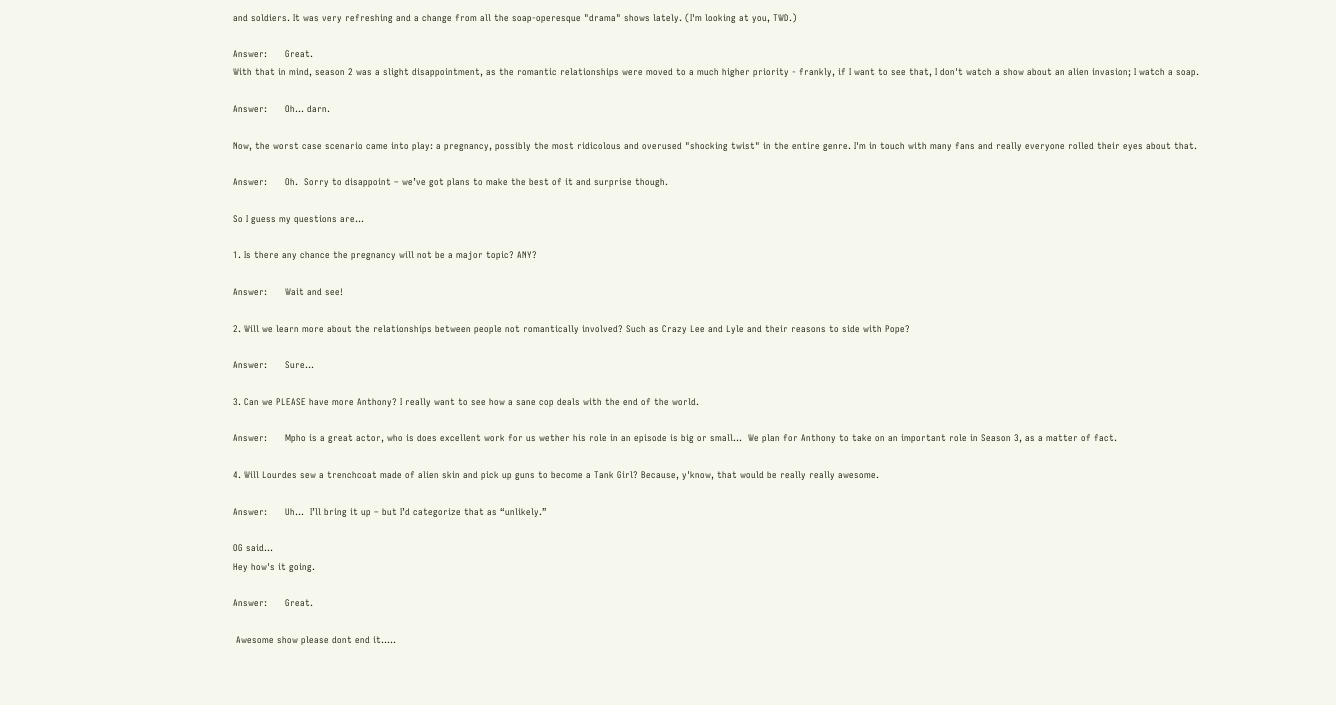and soldiers. It was very refreshing and a change from all the soap-operesque "drama" shows lately. (I'm looking at you, TWD.)

Answer:      Great.
With that in mind, season 2 was a slight disappointment, as the romantic relationships were moved to a much higher priority - frankly, if I want to see that, I don't watch a show about an alien invasion; I watch a soap.

Answer:      Oh… darn.

Now, the worst case scenario came into play: a pregnancy, possibly the most ridicolous and overused "shocking twist" in the entire genre. I'm in touch with many fans and really everyone rolled their eyes about that.

Answer:      Oh.  Sorry to disappoint – we’ve got plans to make the best of it and surprise though.

So I guess my questions are...

1. Is there any chance the pregnancy will not be a major topic? ANY?

Answer:      Wait and see!

2. Will we learn more about the relationships between people not romantically involved? Such as Crazy Lee and Lyle and their reasons to side with Pope?

Answer:      Sure…

3. Can we PLEASE have more Anthony? I really want to see how a sane cop deals with the end of the world.

Answer:      Mpho is a great actor, who is does excellent work for us wether his role in an episode is big or small...  We plan for Anthony to take on an important role in Season 3, as a matter of fact.

4. Will Lourdes sew a trenchcoat made of alien skin and pick up guns to become a Tank Girl? Because, y'know, that would be really really awesome.

Answer:      Uh…  I’ll bring it up – but I’d categorize that as “unlikely.”

OG said...
Hey how's it going.

Answer:      Great.

 Awesome show please dont end it.....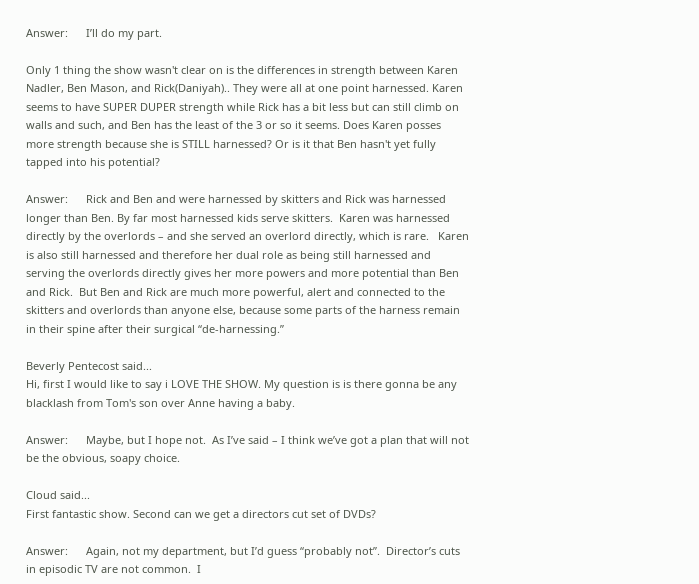Answer:      I’ll do my part.

Only 1 thing the show wasn't clear on is the differences in strength between Karen Nadler, Ben Mason, and Rick(Daniyah).. They were all at one point harnessed. Karen seems to have SUPER DUPER strength while Rick has a bit less but can still climb on walls and such, and Ben has the least of the 3 or so it seems. Does Karen posses more strength because she is STILL harnessed? Or is it that Ben hasn't yet fully tapped into his potential?

Answer:      Rick and Ben and were harnessed by skitters and Rick was harnessed longer than Ben. By far most harnessed kids serve skitters.  Karen was harnessed directly by the overlords – and she served an overlord directly, which is rare.   Karen is also still harnessed and therefore her dual role as being still harnessed and serving the overlords directly gives her more powers and more potential than Ben and Rick.  But Ben and Rick are much more powerful, alert and connected to the skitters and overlords than anyone else, because some parts of the harness remain in their spine after their surgical “de-harnessing.”

Beverly Pentecost said...
Hi, first I would like to say i LOVE THE SHOW. My question is is there gonna be any blacklash from Tom's son over Anne having a baby.

Answer:      Maybe, but I hope not.  As I’ve said – I think we’ve got a plan that will not be the obvious, soapy choice.

Cloud said...
First fantastic show. Second can we get a directors cut set of DVDs?

Answer:      Again, not my department, but I’d guess “probably not”.  Director’s cuts in episodic TV are not common.  I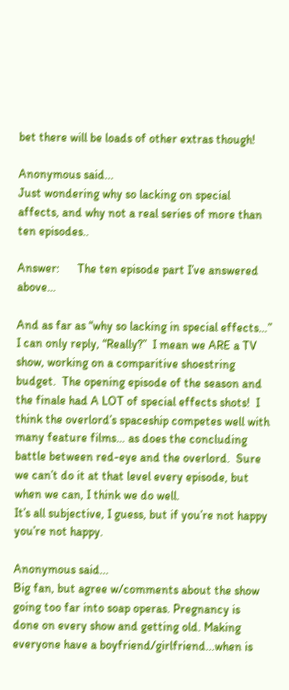bet there will be loads of other extras though!

Anonymous said...
Just wondering why so lacking on special affects, and why not a real series of more than ten episodes..

Answer:      The ten episode part I’ve answered above…

And as far as “why so lacking in special effects…” I can only reply, “Really?”  I mean we ARE a TV show, working on a comparitive shoestring budget.  The opening episode of the season and the finale had A LOT of special effects shots!  I think the overlord’s spaceship competes well with many feature films… as does the concluding battle between red-eye and the overlord.  Sure we can’t do it at that level every episode, but when we can, I think we do well.
It’s all subjective, I guess, but if you’re not happy you’re not happy.

Anonymous said...
Big fan, but agree w/comments about the show going too far into soap operas. Pregnancy is done on every show and getting old. Making everyone have a boyfriend/girlfriend...when is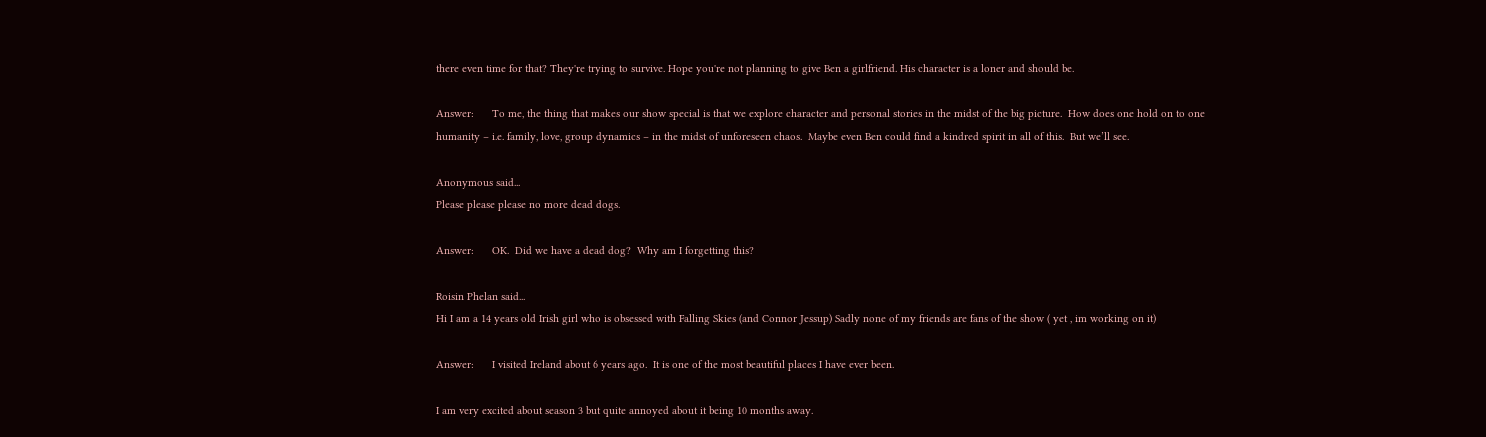there even time for that? They're trying to survive. Hope you're not planning to give Ben a girlfriend. His character is a loner and should be.

Answer:      To me, the thing that makes our show special is that we explore character and personal stories in the midst of the big picture.  How does one hold on to one humanity – i.e. family, love, group dynamics – in the midst of unforeseen chaos.  Maybe even Ben could find a kindred spirit in all of this.  But we’ll see.

Anonymous said...
Please please please no more dead dogs.

Answer:      OK.  Did we have a dead dog?  Why am I forgetting this?

Roisin Phelan said...
Hi I am a 14 years old Irish girl who is obsessed with Falling Skies (and Connor Jessup) Sadly none of my friends are fans of the show ( yet , im working on it)

Answer:      I visited Ireland about 6 years ago.  It is one of the most beautiful places I have ever been.

I am very excited about season 3 but quite annoyed about it being 10 months away.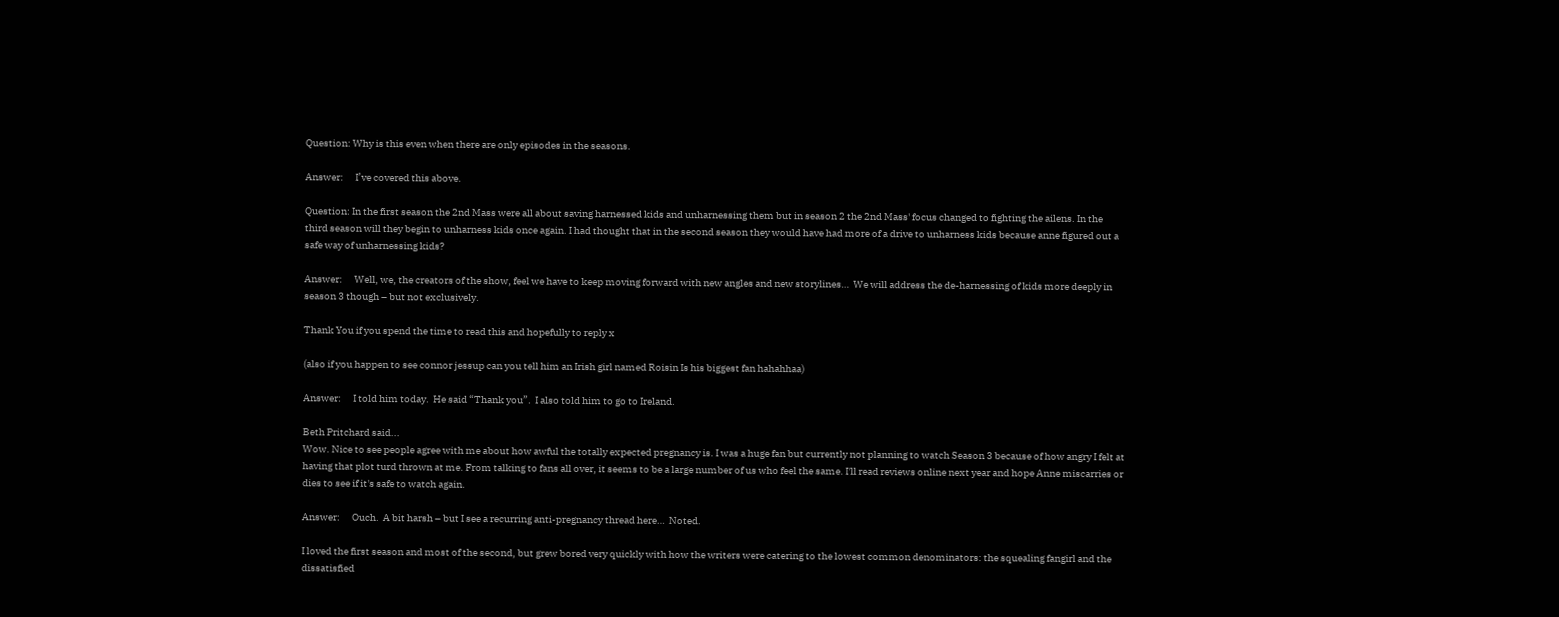Question: Why is this even when there are only episodes in the seasons.

Answer:      I’ve covered this above.

Question: In the first season the 2nd Mass were all about saving harnessed kids and unharnessing them but in season 2 the 2nd Mass' focus changed to fighting the ailens. In the third season will they begin to unharness kids once again. I had thought that in the second season they would have had more of a drive to unharness kids because anne figured out a safe way of unharnessing kids?

Answer:      Well, we, the creators of the show, feel we have to keep moving forward with new angles and new storylines…  We will address the de-harnessing of kids more deeply in season 3 though – but not exclusively.

Thank You if you spend the time to read this and hopefully to reply x

(also if you happen to see connor jessup can you tell him an Irish girl named Roisin Is his biggest fan hahahhaa)

Answer:      I told him today.  He said “Thank you”.  I also told him to go to Ireland.

Beth Pritchard said...
Wow. Nice to see people agree with me about how awful the totally expected pregnancy is. I was a huge fan but currently not planning to watch Season 3 because of how angry I felt at having that plot turd thrown at me. From talking to fans all over, it seems to be a large number of us who feel the same. I'll read reviews online next year and hope Anne miscarries or dies to see if it's safe to watch again.

Answer:      Ouch.  A bit harsh – but I see a recurring anti-pregnancy thread here…  Noted.

I loved the first season and most of the second, but grew bored very quickly with how the writers were catering to the lowest common denominators: the squealing fangirl and the dissatisfied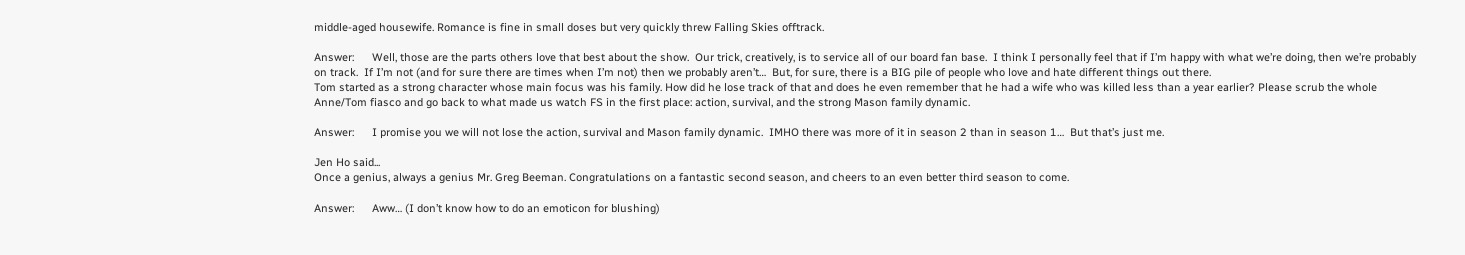middle-aged housewife. Romance is fine in small doses but very quickly threw Falling Skies offtrack.

Answer:      Well, those are the parts others love that best about the show.  Our trick, creatively, is to service all of our board fan base.  I think I personally feel that if I’m happy with what we’re doing, then we’re probably on track.  If I’m not (and for sure there are times when I’m not) then we probably aren’t…  But, for sure, there is a BIG pile of people who love and hate different things out there.
Tom started as a strong character whose main focus was his family. How did he lose track of that and does he even remember that he had a wife who was killed less than a year earlier? Please scrub the whole Anne/Tom fiasco and go back to what made us watch FS in the first place: action, survival, and the strong Mason family dynamic.

Answer:      I promise you we will not lose the action, survival and Mason family dynamic.  IMHO there was more of it in season 2 than in season 1…  But that’s just me.

Jen Ho said...
Once a genius, always a genius Mr. Greg Beeman. Congratulations on a fantastic second season, and cheers to an even better third season to come.

Answer:      Aww… (I don’t know how to do an emoticon for blushing)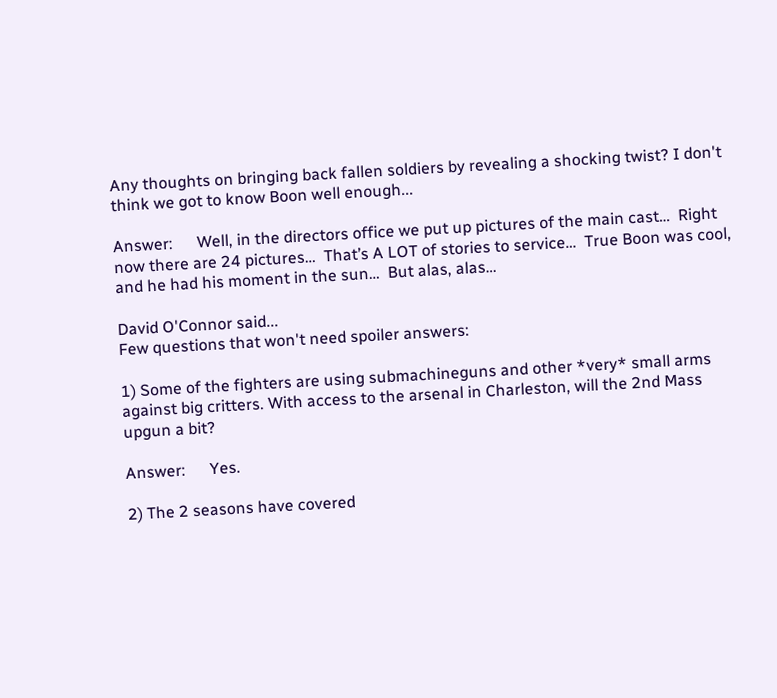Any thoughts on bringing back fallen soldiers by revealing a shocking twist? I don't think we got to know Boon well enough...

Answer:      Well, in the directors office we put up pictures of the main cast…  Right now there are 24 pictures…  That’s A LOT of stories to service…  True Boon was cool, and he had his moment in the sun…  But alas, alas…

David O'Connor said...
Few questions that won't need spoiler answers:

1) Some of the fighters are using submachineguns and other *very* small arms against big critters. With access to the arsenal in Charleston, will the 2nd Mass upgun a bit?

Answer:      Yes.

2) The 2 seasons have covered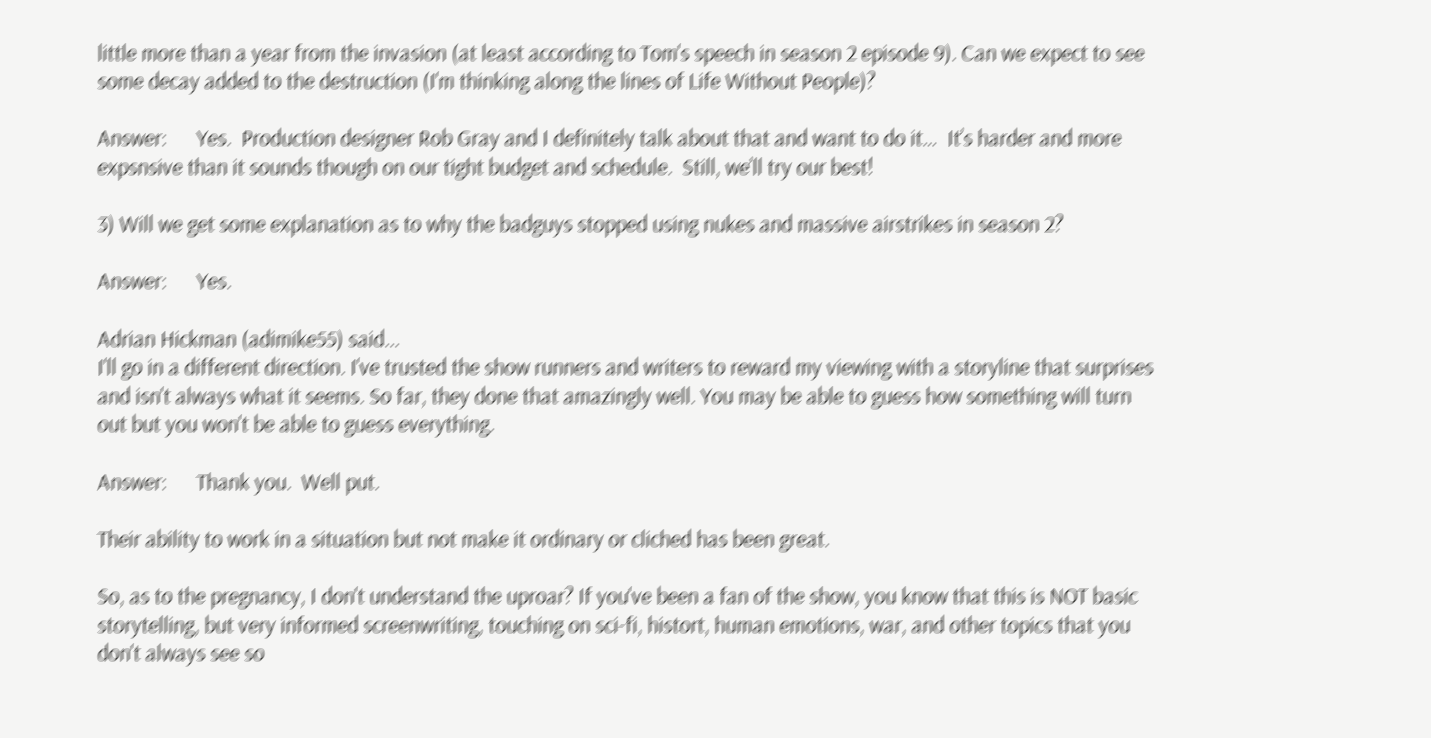little more than a year from the invasion (at least according to Tom's speech in season 2 episode 9). Can we expect to see some decay added to the destruction (I'm thinking along the lines of Life Without People)?

Answer:      Yes.  Production designer Rob Gray and I definitely talk about that and want to do it…  It’s harder and more expsnsive than it sounds though on our tight budget and schedule.  Still, we’ll try our best!

3) Will we get some explanation as to why the badguys stopped using nukes and massive airstrikes in season 2?

Answer:      Yes.

Adrian Hickman (adimike55) said...
I'll go in a different direction. I've trusted the show runners and writers to reward my viewing with a storyline that surprises and isn't always what it seems. So far, they done that amazingly well. You may be able to guess how something will turn out but you won't be able to guess everything.

Answer:      Thank you.  Well put.

Their ability to work in a situation but not make it ordinary or cliched has been great.

So, as to the pregnancy, I don't understand the uproar? If you've been a fan of the show, you know that this is NOT basic storytelling, but very informed screenwriting, touching on sci-fi, histort, human emotions, war, and other topics that you don't always see so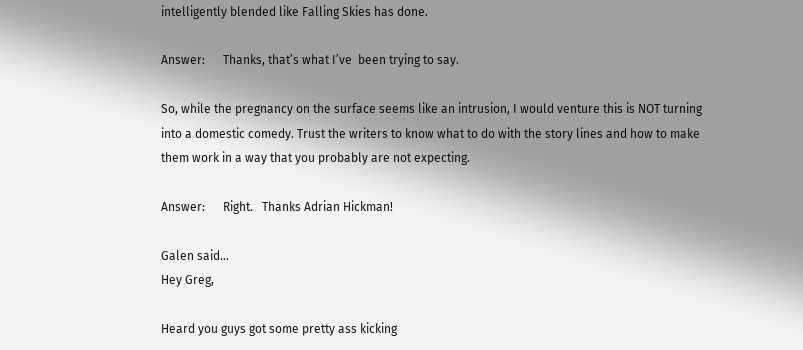intelligently blended like Falling Skies has done.

Answer:      Thanks, that’s what I’ve  been trying to say.

So, while the pregnancy on the surface seems like an intrusion, I would venture this is NOT turning into a domestic comedy. Trust the writers to know what to do with the story lines and how to make them work in a way that you probably are not expecting.

Answer:      Right.   Thanks Adrian Hickman!

Galen said...
Hey Greg,

Heard you guys got some pretty ass kicking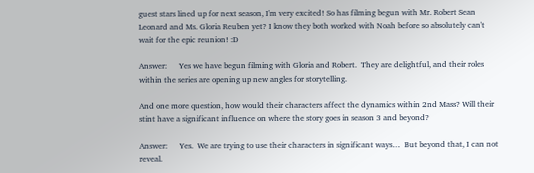guest stars lined up for next season, I'm very excited! So has filming begun with Mr. Robert Sean Leonard and Ms. Gloria Reuben yet? I know they both worked with Noah before so absolutely can't wait for the epic reunion! :D

Answer:      Yes we have begun filming with Gloria and Robert.  They are delightful, and their roles within the series are opening up new angles for storytelling.

And one more question, how would their characters affect the dynamics within 2nd Mass? Will their stint have a significant influence on where the story goes in season 3 and beyond?

Answer:      Yes.  We are trying to use their characters in significant ways…  But beyond that, I can not reveal.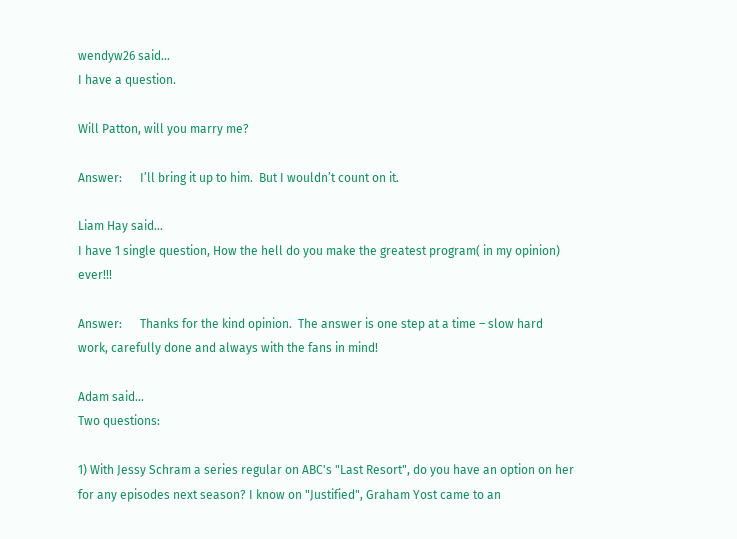wendyw26 said...
I have a question.

Will Patton, will you marry me?

Answer:      I’ll bring it up to him.  But I wouldn’t count on it.

Liam Hay said...
I have 1 single question, How the hell do you make the greatest program( in my opinion) ever!!!

Answer:      Thanks for the kind opinion.  The answer is one step at a time – slow hard work, carefully done and always with the fans in mind!

Adam said...
Two questions:

1) With Jessy Schram a series regular on ABC's "Last Resort", do you have an option on her for any episodes next season? I know on "Justified", Graham Yost came to an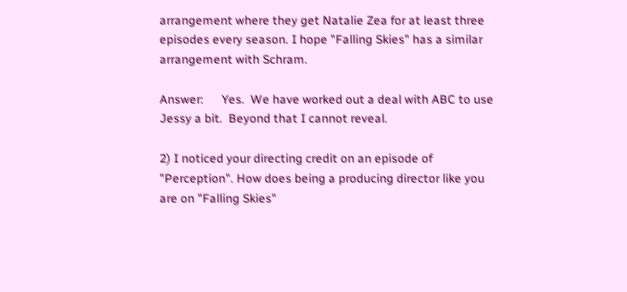arrangement where they get Natalie Zea for at least three episodes every season. I hope "Falling Skies" has a similar arrangement with Schram.

Answer:      Yes.  We have worked out a deal with ABC to use Jessy a bit.  Beyond that I cannot reveal.

2) I noticed your directing credit on an episode of "Perception". How does being a producing director like you are on "Falling Skies"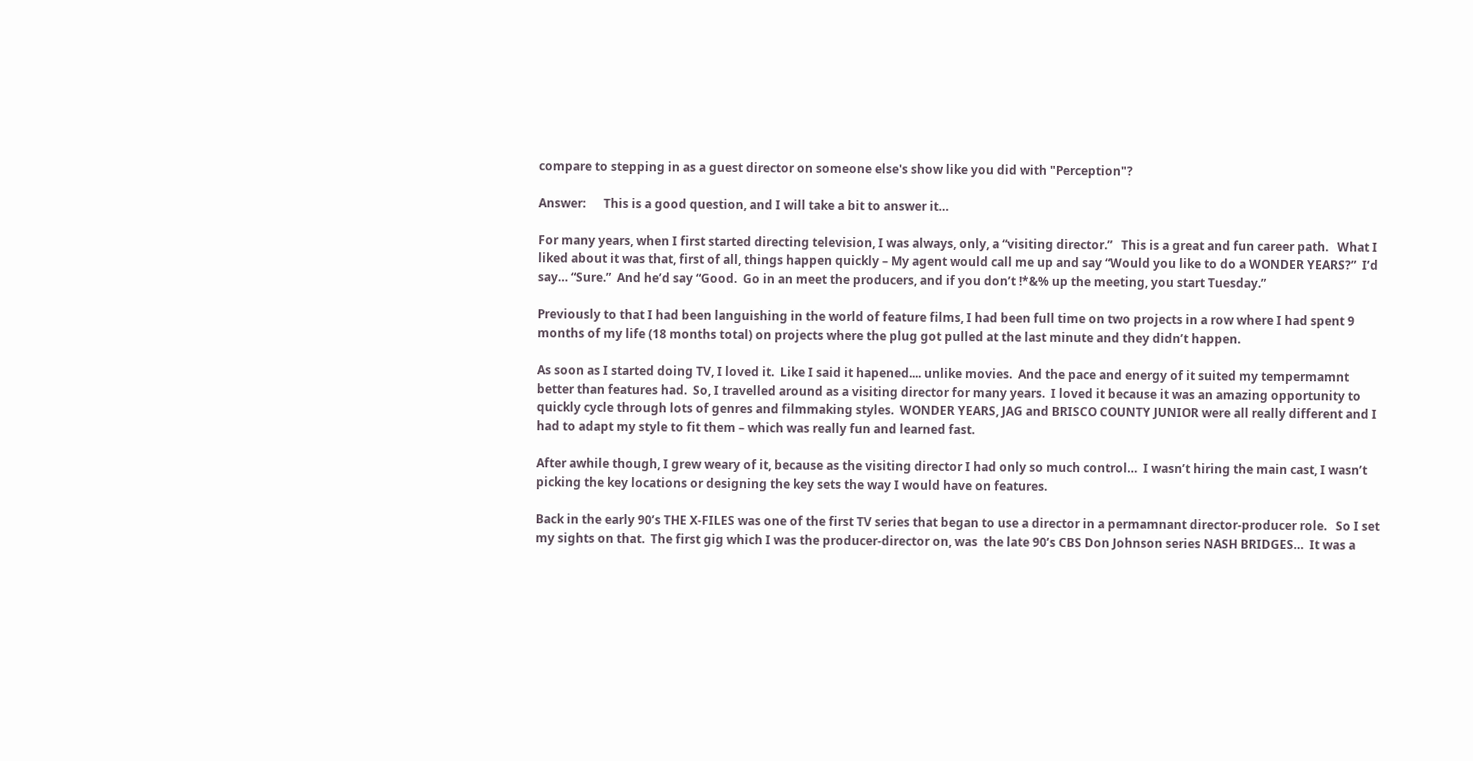compare to stepping in as a guest director on someone else's show like you did with "Perception"?

Answer:      This is a good question, and I will take a bit to answer it…

For many years, when I first started directing television, I was always, only, a “visiting director.”   This is a great and fun career path.   What I liked about it was that, first of all, things happen quickly – My agent would call me up and say “Would you like to do a WONDER YEARS?”  I’d say… “Sure.”  And he’d say “Good.  Go in an meet the producers, and if you don’t !*&% up the meeting, you start Tuesday.”

Previously to that I had been languishing in the world of feature films, I had been full time on two projects in a row where I had spent 9 months of my life (18 months total) on projects where the plug got pulled at the last minute and they didn’t happen.

As soon as I started doing TV, I loved it.  Like I said it hapened.... unlike movies.  And the pace and energy of it suited my tempermamnt better than features had.  So, I travelled around as a visiting director for many years.  I loved it because it was an amazing opportunity to quickly cycle through lots of genres and filmmaking styles.  WONDER YEARS, JAG and BRISCO COUNTY JUNIOR were all really different and I had to adapt my style to fit them – which was really fun and learned fast.

After awhile though, I grew weary of it, because as the visiting director I had only so much control…  I wasn’t hiring the main cast, I wasn’t picking the key locations or designing the key sets the way I would have on features.

Back in the early 90’s THE X-FILES was one of the first TV series that began to use a director in a permamnant director-producer role.   So I set my sights on that.  The first gig which I was the producer-director on, was  the late 90’s CBS Don Johnson series NASH BRIDGES…  It was a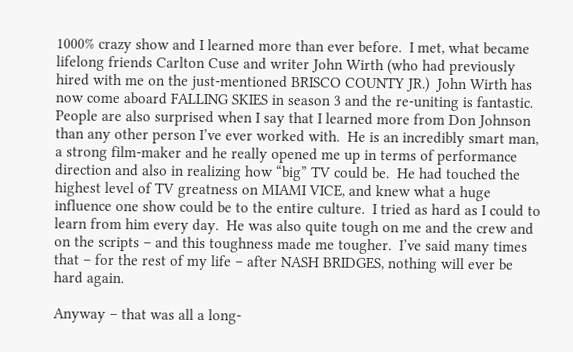1000% crazy show and I learned more than ever before.  I met, what became lifelong friends Carlton Cuse and writer John Wirth (who had previously hired with me on the just-mentioned BRISCO COUNTY JR.)  John Wirth has now come aboard FALLING SKIES in season 3 and the re-uniting is fantastic.  People are also surprised when I say that I learned more from Don Johnson than any other person I’ve ever worked with.  He is an incredibly smart man, a strong film-maker and he really opened me up in terms of performance direction and also in realizing how “big” TV could be.  He had touched the highest level of TV greatness on MIAMI VICE, and knew what a huge influence one show could be to the entire culture.  I tried as hard as I could to learn from him every day.  He was also quite tough on me and the crew and on the scripts – and this toughness made me tougher.  I’ve said many times that – for the rest of my life – after NASH BRIDGES, nothing will ever be hard again.

Anyway – that was all a long-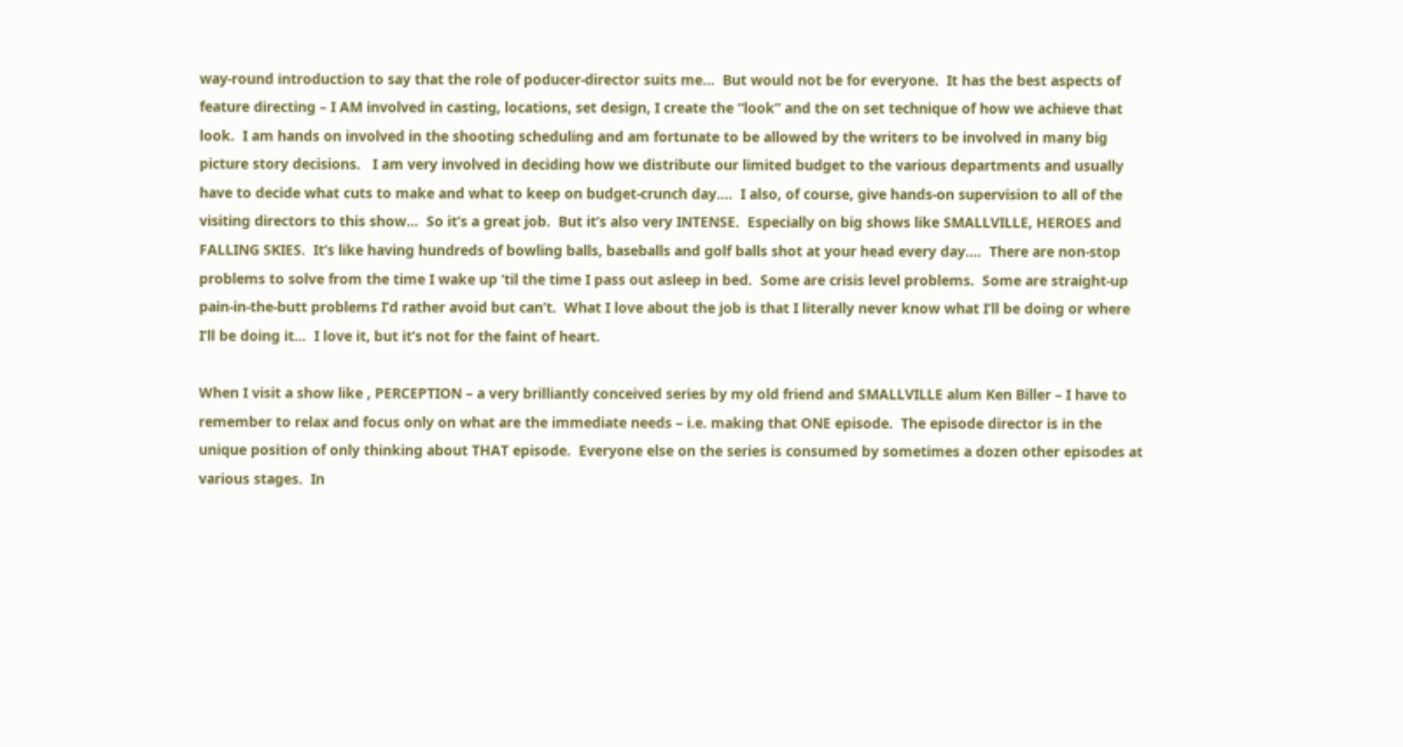way-round introduction to say that the role of poducer-director suits me…  But would not be for everyone.  It has the best aspects of feature directing – I AM involved in casting, locations, set design, I create the “look” and the on set technique of how we achieve that look.  I am hands on involved in the shooting scheduling and am fortunate to be allowed by the writers to be involved in many big picture story decisions.   I am very involved in deciding how we distribute our limited budget to the various departments and usually have to decide what cuts to make and what to keep on budget-crunch day….  I also, of course, give hands-on supervision to all of the visiting directors to this show…  So it’s a great job.  But it’s also very INTENSE.  Especially on big shows like SMALLVILLE, HEROES and FALLING SKIES.  It’s like having hundreds of bowling balls, baseballs and golf balls shot at your head every day….  There are non-stop problems to solve from the time I wake up ‘til the time I pass out asleep in bed.  Some are crisis level problems.  Some are straight-up pain-in-the-butt problems I’d rather avoid but can’t.  What I love about the job is that I literally never know what I’ll be doing or where I’ll be doing it…  I love it, but it’s not for the faint of heart.

When I visit a show like , PERCEPTION – a very brilliantly conceived series by my old friend and SMALLVILLE alum Ken Biller – I have to remember to relax and focus only on what are the immediate needs – i.e. making that ONE episode.  The episode director is in the unique position of only thinking about THAT episode.  Everyone else on the series is consumed by sometimes a dozen other episodes at various stages.  In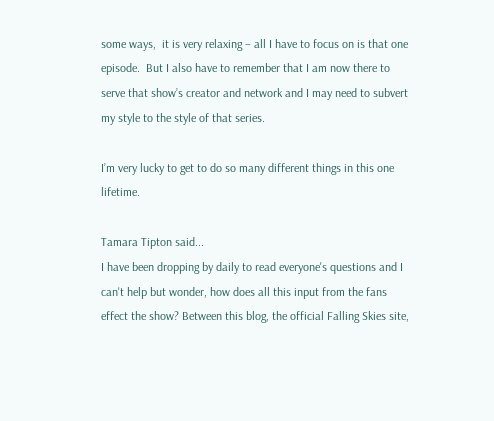some ways,  it is very relaxing – all I have to focus on is that one episode.  But I also have to remember that I am now there to serve that show’s creator and network and I may need to subvert my style to the style of that series.

I’m very lucky to get to do so many different things in this one lifetime.

Tamara Tipton said...
I have been dropping by daily to read everyone's questions and I can't help but wonder, how does all this input from the fans effect the show? Between this blog, the official Falling Skies site,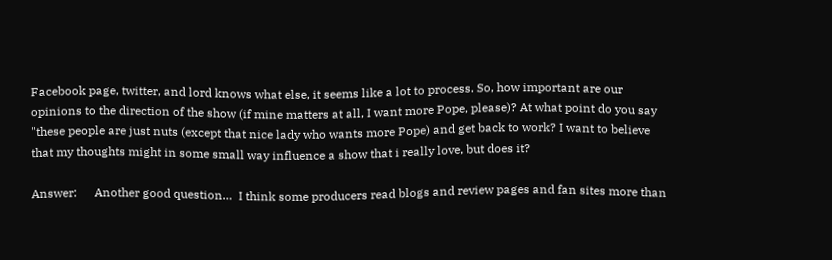Facebook page, twitter, and lord knows what else, it seems like a lot to process. So, how important are our opinions to the direction of the show (if mine matters at all, I want more Pope, please)? At what point do you say "these people are just nuts (except that nice lady who wants more Pope) and get back to work? I want to believe that my thoughts might in some small way influence a show that i really love, but does it?

Answer:      Another good question…  I think some producers read blogs and review pages and fan sites more than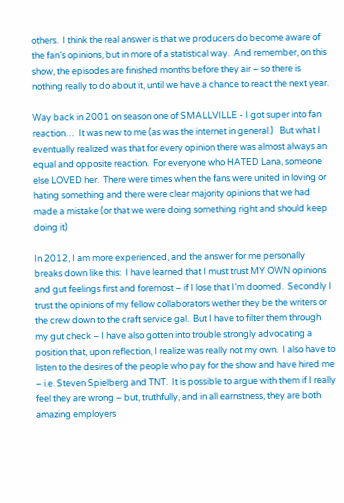others.  I think the real answer is that we producers do become aware of the fan’s opinions, but in more of a statistical way.  And remember, on this show, the episodes are finished months before they air – so there is nothing really to do about it, until we have a chance to react the next year.

Way back in 2001 on season one of SMALLVILLE - I got super into fan reaction…  It was new to me (as was the internet in general.)   But what I eventually realized was that for every opinion there was almost always an equal and opposite reaction.  For everyone who HATED Lana, someone else LOVED her.  There were times when the fans were united in loving or hating something and there were clear majority opinions that we had made a mistake (or that we were doing something right and should keep doing it)

In 2012, I am more experienced, and the answer for me personally breaks down like this:  I have learned that I must trust MY OWN opinions and gut feelings first and foremost – if I lose that I’m doomed.  Secondly I trust the opinions of my fellow collaborators wether they be the writers or the crew down to the craft service gal.  But I have to filter them through my gut check – I have also gotten into trouble strongly advocating a position that, upon reflection, I realize was really not my own.  I also have to listen to the desires of the people who pay for the show and have hired me – i.e. Steven Spielberg and TNT.  It is possible to argue with them if I really feel they are wrong – but, truthfully, and in all earnstness, they are both amazing employers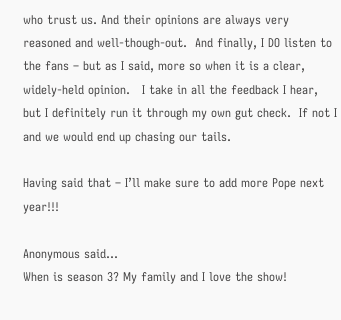who trust us. And their opinions are always very reasoned and well-though-out.  And finally, I DO listen to the fans – but as I said, more so when it is a clear, widely-held opinion.   I take in all the feedback I hear, but I definitely run it through my own gut check.  If not I and we would end up chasing our tails.

Having said that – I’ll make sure to add more Pope next year!!!

Anonymous said...
When is season 3? My family and I love the show!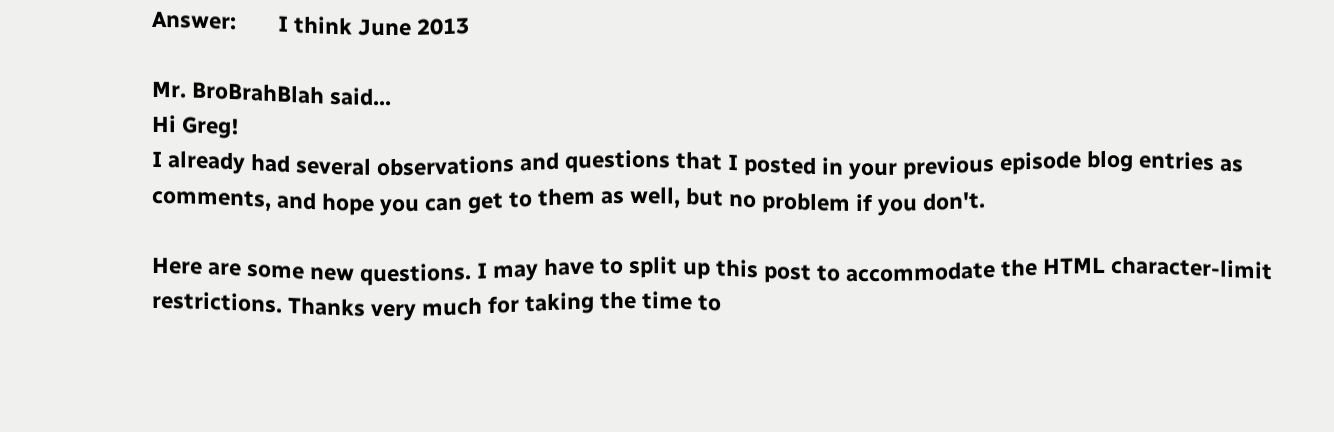Answer:       I think June 2013

Mr. BroBrahBlah said...
Hi Greg!
I already had several observations and questions that I posted in your previous episode blog entries as comments, and hope you can get to them as well, but no problem if you don't.

Here are some new questions. I may have to split up this post to accommodate the HTML character-limit restrictions. Thanks very much for taking the time to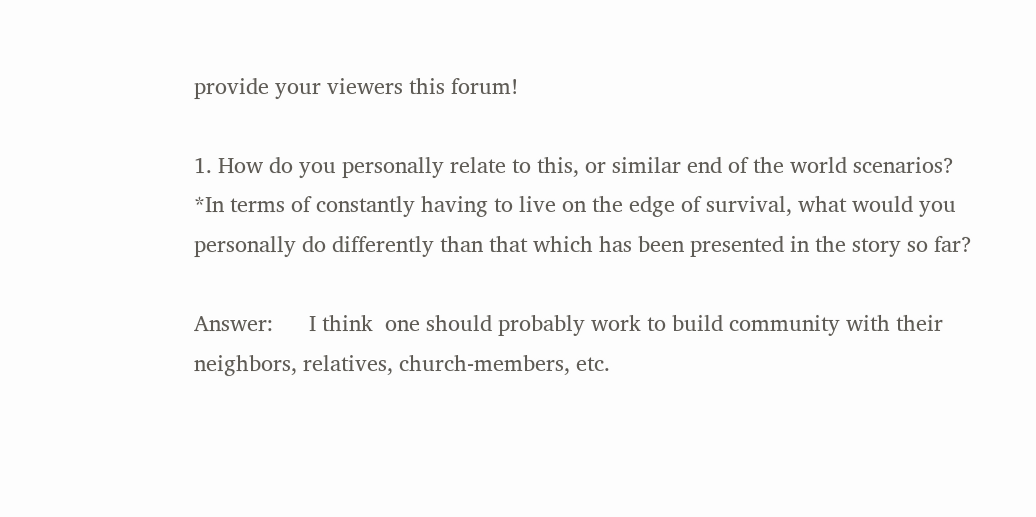provide your viewers this forum!

1. How do you personally relate to this, or similar end of the world scenarios?
*In terms of constantly having to live on the edge of survival, what would you personally do differently than that which has been presented in the story so far?

Answer:      I think  one should probably work to build community with their neighbors, relatives, church-members, etc.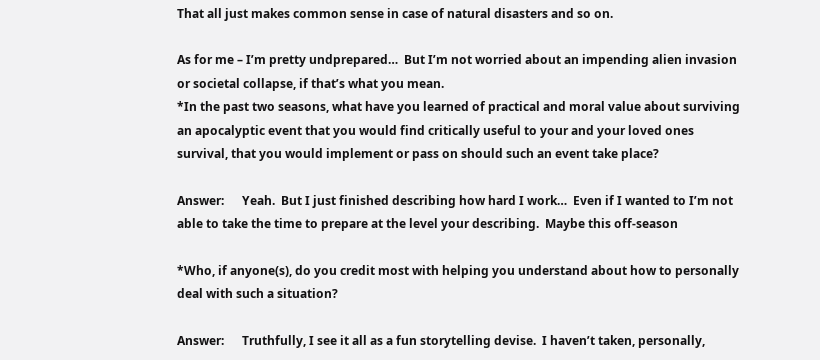That all just makes common sense in case of natural disasters and so on.

As for me – I’m pretty undprepared…  But I’m not worried about an impending alien invasion or societal collapse, if that’s what you mean.
*In the past two seasons, what have you learned of practical and moral value about surviving an apocalyptic event that you would find critically useful to your and your loved ones survival, that you would implement or pass on should such an event take place?

Answer:      Yeah.  But I just finished describing how hard I work…  Even if I wanted to I’m not able to take the time to prepare at the level your describing.  Maybe this off-season

*Who, if anyone(s), do you credit most with helping you understand about how to personally deal with such a situation?

Answer:      Truthfully, I see it all as a fun storytelling devise.  I haven’t taken, personally,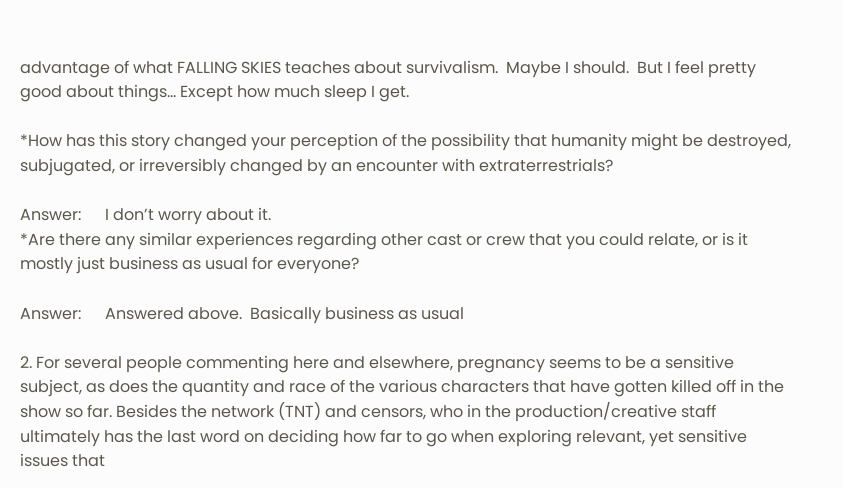advantage of what FALLING SKIES teaches about survivalism.  Maybe I should.  But I feel pretty good about things… Except how much sleep I get.

*How has this story changed your perception of the possibility that humanity might be destroyed, subjugated, or irreversibly changed by an encounter with extraterrestrials?

Answer:      I don’t worry about it.
*Are there any similar experiences regarding other cast or crew that you could relate, or is it mostly just business as usual for everyone?

Answer:      Answered above.  Basically business as usual

2. For several people commenting here and elsewhere, pregnancy seems to be a sensitive subject, as does the quantity and race of the various characters that have gotten killed off in the show so far. Besides the network (TNT) and censors, who in the production/creative staff ultimately has the last word on deciding how far to go when exploring relevant, yet sensitive issues that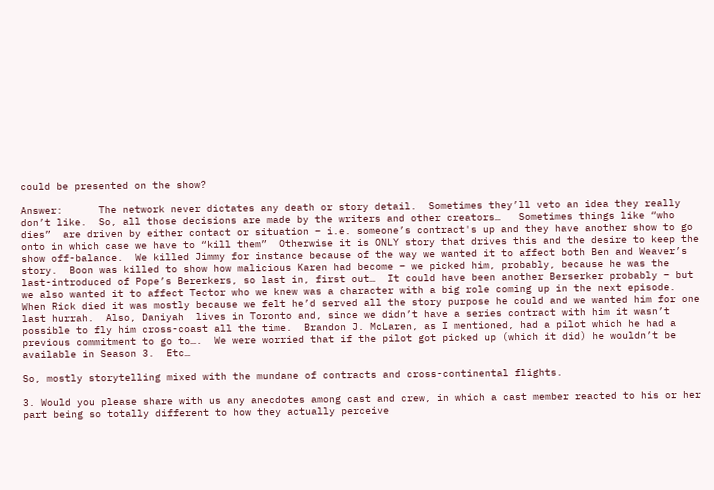could be presented on the show?

Answer:      The network never dictates any death or story detail.  Sometimes they’ll veto an idea they really don’t like.  So, all those decisions are made by the writers and other creators…   Sometimes things like “who dies”  are driven by either contact or situation – i.e. someone’s contract's up and they have another show to go onto in which case we have to “kill them”  Otherwise it is ONLY story that drives this and the desire to keep the show off-balance.  We killed Jimmy for instance because of the way we wanted it to affect both Ben and Weaver’s story.  Boon was killed to show how malicious Karen had become – we picked him, probably, because he was the last-introduced of Pope’s Bererkers, so last in, first out…  It could have been another Berserker probably – but we also wanted it to affect Tector who we knew was a character with a big role coming up in the next episode.  When Rick died it was mostly because we felt he’d served all the story purpose he could and we wanted him for one last hurrah.  Also, Daniyah  lives in Toronto and, since we didn’t have a series contract with him it wasn’t possible to fly him cross-coast all the time.  Brandon J. McLaren, as I mentioned, had a pilot which he had a previous commitment to go to….  We were worried that if the pilot got picked up (which it did) he wouldn’t be available in Season 3.  Etc…

So, mostly storytelling mixed with the mundane of contracts and cross-continental flights.

3. Would you please share with us any anecdotes among cast and crew, in which a cast member reacted to his or her part being so totally different to how they actually perceive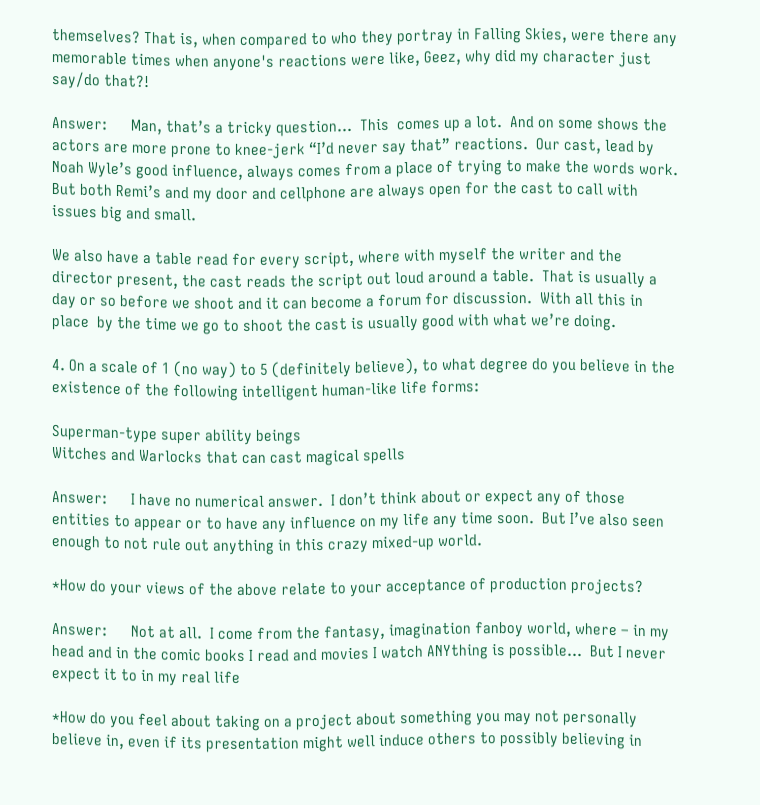themselves? That is, when compared to who they portray in Falling Skies, were there any memorable times when anyone's reactions were like, Geez, why did my character just say/do that?!

Answer:      Man, that’s a tricky question…  This  comes up a lot.  And on some shows the actors are more prone to knee-jerk “I’d never say that” reactions.  Our cast, lead by Noah Wyle’s good influence, always comes from a place of trying to make the words work.  But both Remi’s and my door and cellphone are always open for the cast to call with issues big and small.

We also have a table read for every script, where with myself the writer and the director present, the cast reads the script out loud around a table.  That is usually a day or so before we shoot and it can become a forum for discussion.  With all this in place  by the time we go to shoot the cast is usually good with what we’re doing.

4. On a scale of 1 (no way) to 5 (definitely believe), to what degree do you believe in the existence of the following intelligent human-like life forms:

Superman-type super ability beings
Witches and Warlocks that can cast magical spells

Answer:      I have no numerical answer.  I don’t think about or expect any of those entities to appear or to have any influence on my life any time soon.  But I’ve also seen enough to not rule out anything in this crazy mixed-up world.

*How do your views of the above relate to your acceptance of production projects?

Answer:      Not at all.  I come from the fantasy, imagination fanboy world, where – in my head and in the comic books I read and movies I watch ANYthing is possible…  But I never expect it to in my real life

*How do you feel about taking on a project about something you may not personally believe in, even if its presentation might well induce others to possibly believing in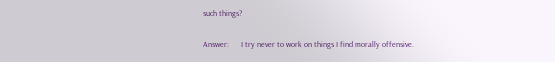such things?

Answer:      I try never to work on things I find morally offensive.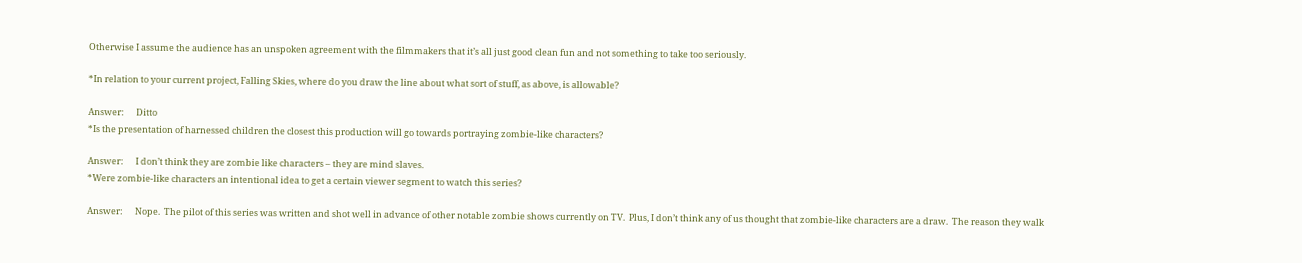Otherwise I assume the audience has an unspoken agreement with the filmmakers that it’s all just good clean fun and not something to take too seriously.

*In relation to your current project, Falling Skies, where do you draw the line about what sort of stuff, as above, is allowable?

Answer:      Ditto
*Is the presentation of harnessed children the closest this production will go towards portraying zombie-like characters?

Answer:      I don’t think they are zombie like characters – they are mind slaves.
*Were zombie-like characters an intentional idea to get a certain viewer segment to watch this series?

Answer:      Nope.  The pilot of this series was written and shot well in advance of other notable zombie shows currently on TV.  Plus, I don’t think any of us thought that zombie-like characters are a draw.  The reason they walk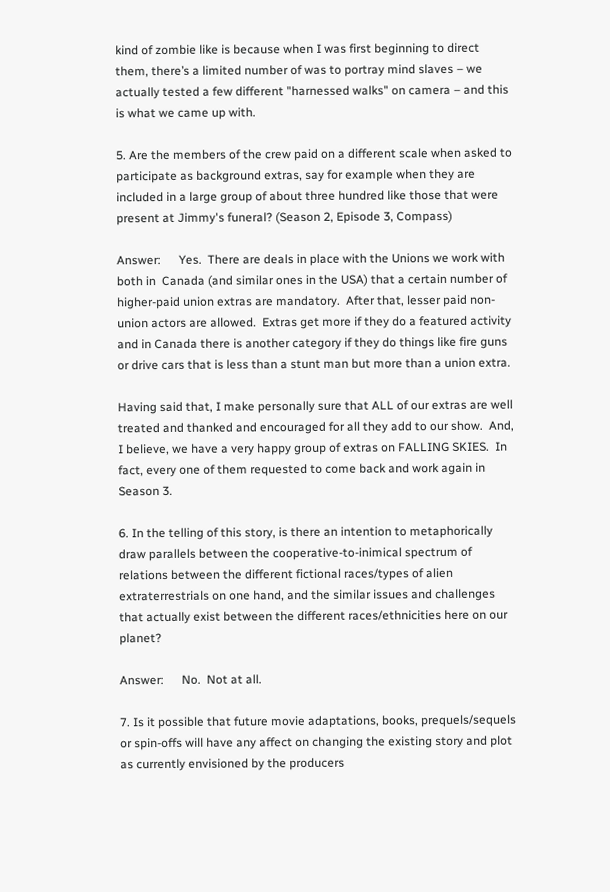kind of zombie like is because when I was first beginning to direct them, there’s a limited number of was to portray mind slaves – we actually tested a few different "harnessed walks" on camera – and this is what we came up with.

5. Are the members of the crew paid on a different scale when asked to participate as background extras, say for example when they are included in a large group of about three hundred like those that were present at Jimmy's funeral? (Season 2, Episode 3, Compass)

Answer:      Yes.  There are deals in place with the Unions we work with both in  Canada (and similar ones in the USA) that a certain number of higher-paid union extras are mandatory.  After that, lesser paid non-union actors are allowed.  Extras get more if they do a featured activity and in Canada there is another category if they do things like fire guns or drive cars that is less than a stunt man but more than a union extra.

Having said that, I make personally sure that ALL of our extras are well treated and thanked and encouraged for all they add to our show.  And, I believe, we have a very happy group of extras on FALLING SKIES.  In fact, every one of them requested to come back and work again in Season 3.

6. In the telling of this story, is there an intention to metaphorically draw parallels between the cooperative-to-inimical spectrum of relations between the different fictional races/types of alien extraterrestrials on one hand, and the similar issues and challenges that actually exist between the different races/ethnicities here on our planet?

Answer:      No.  Not at all.

7. Is it possible that future movie adaptations, books, prequels/sequels or spin-offs will have any affect on changing the existing story and plot as currently envisioned by the producers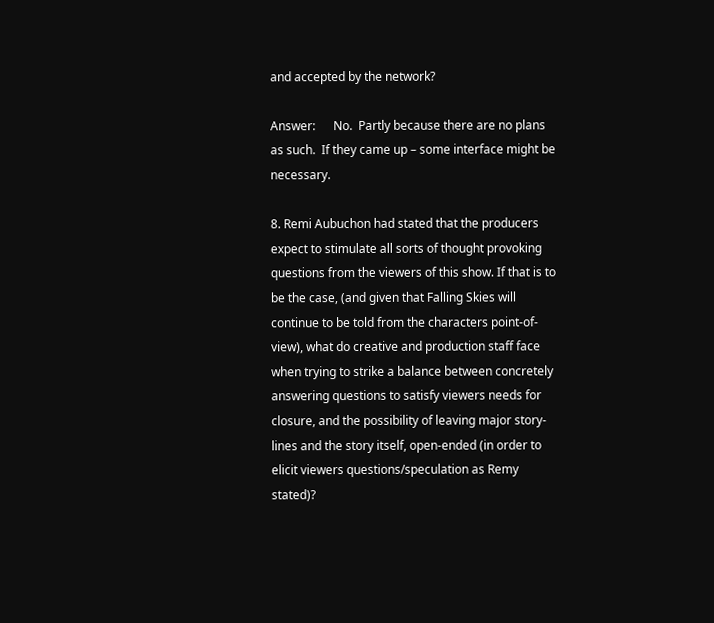and accepted by the network?

Answer:      No.  Partly because there are no plans as such.  If they came up – some interface might be necessary.

8. Remi Aubuchon had stated that the producers expect to stimulate all sorts of thought provoking questions from the viewers of this show. If that is to be the case, (and given that Falling Skies will continue to be told from the characters point-of-view), what do creative and production staff face when trying to strike a balance between concretely answering questions to satisfy viewers needs for closure, and the possibility of leaving major story-lines and the story itself, open-ended (in order to elicit viewers questions/speculation as Remy stated)?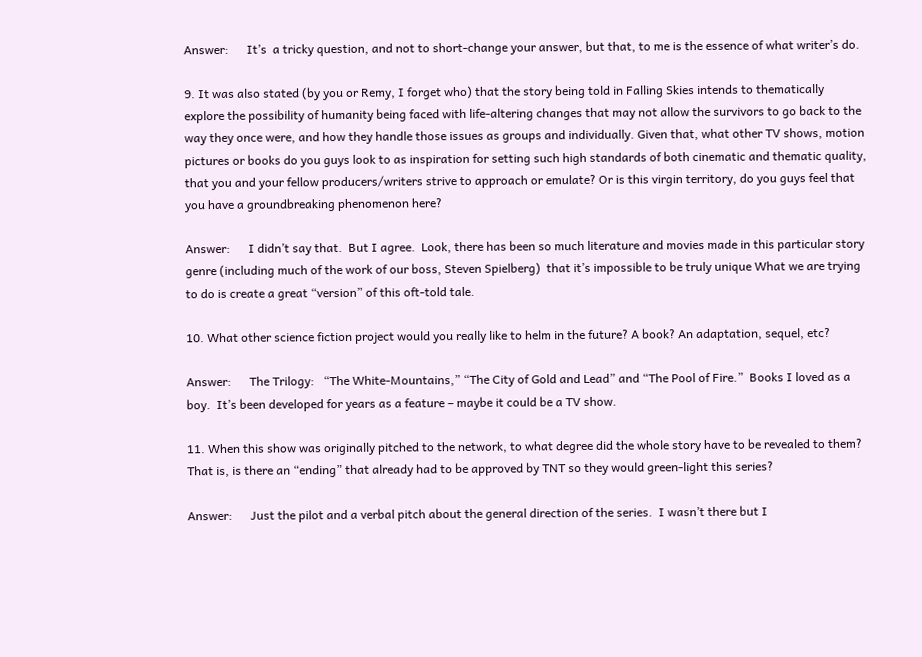Answer:      It’s  a tricky question, and not to short-change your answer, but that, to me is the essence of what writer’s do.

9. It was also stated (by you or Remy, I forget who) that the story being told in Falling Skies intends to thematically explore the possibility of humanity being faced with life-altering changes that may not allow the survivors to go back to the way they once were, and how they handle those issues as groups and individually. Given that, what other TV shows, motion pictures or books do you guys look to as inspiration for setting such high standards of both cinematic and thematic quality, that you and your fellow producers/writers strive to approach or emulate? Or is this virgin territory, do you guys feel that you have a groundbreaking phenomenon here?

Answer:      I didn’t say that.  But I agree.  Look, there has been so much literature and movies made in this particular story genre (including much of the work of our boss, Steven Spielberg)  that it’s impossible to be truly unique What we are trying to do is create a great “version” of this oft-told tale.

10. What other science fiction project would you really like to helm in the future? A book? An adaptation, sequel, etc?

Answer:      The Trilogy:   “The White-Mountains,” “The City of Gold and Lead” and “The Pool of Fire.”  Books I loved as a boy.  It’s been developed for years as a feature – maybe it could be a TV show.

11. When this show was originally pitched to the network, to what degree did the whole story have to be revealed to them? That is, is there an “ending” that already had to be approved by TNT so they would green-light this series?

Answer:      Just the pilot and a verbal pitch about the general direction of the series.  I wasn’t there but I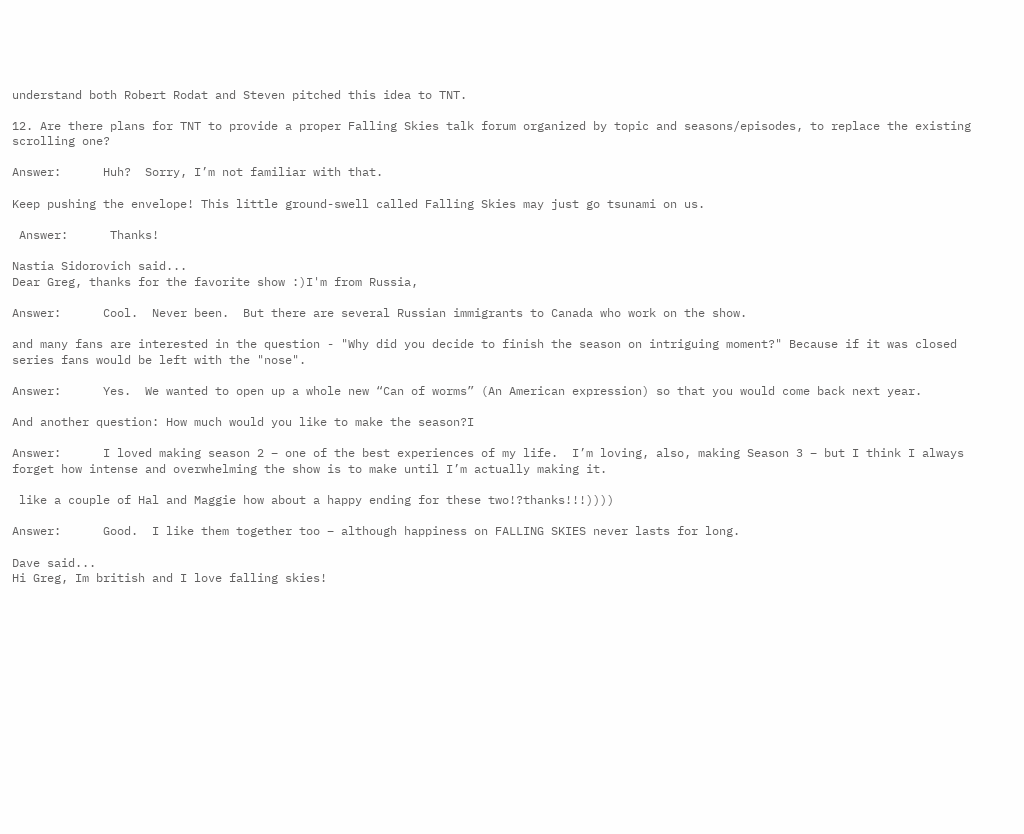understand both Robert Rodat and Steven pitched this idea to TNT.

12. Are there plans for TNT to provide a proper Falling Skies talk forum organized by topic and seasons/episodes, to replace the existing scrolling one?

Answer:      Huh?  Sorry, I’m not familiar with that.

Keep pushing the envelope! This little ground-swell called Falling Skies may just go tsunami on us.

 Answer:      Thanks!

Nastia Sidorovich said...
Dear Greg, thanks for the favorite show :)I'm from Russia,

Answer:      Cool.  Never been.  But there are several Russian immigrants to Canada who work on the show.

and many fans are interested in the question - "Why did you decide to finish the season on intriguing moment?" Because if it was closed series fans would be left with the "nose".

Answer:      Yes.  We wanted to open up a whole new “Can of worms” (An American expression) so that you would come back next year.

And another question: How much would you like to make the season?I

Answer:      I loved making season 2 – one of the best experiences of my life.  I’m loving, also, making Season 3 – but I think I always forget how intense and overwhelming the show is to make until I’m actually making it.

 like a couple of Hal and Maggie how about a happy ending for these two!?thanks!!!))))

Answer:      Good.  I like them together too – although happiness on FALLING SKIES never lasts for long.

Dave said...
Hi Greg, Im british and I love falling skies!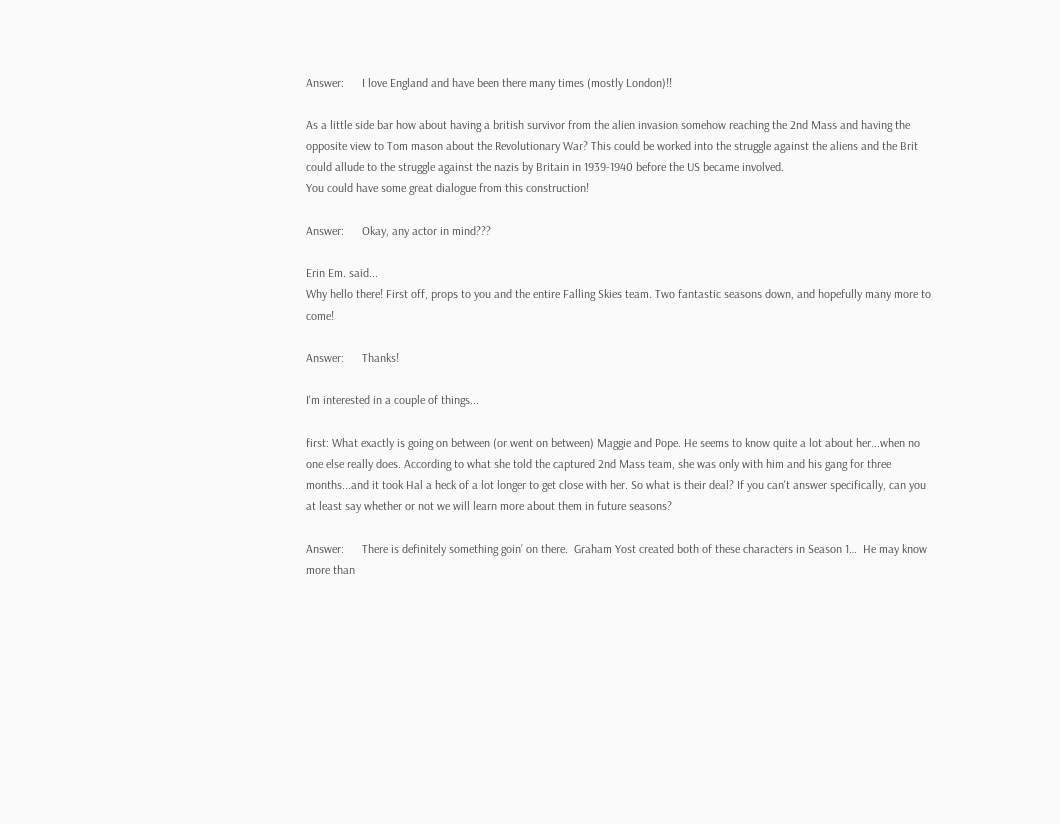Answer:      I love England and have been there many times (mostly London)!!

As a little side bar how about having a british survivor from the alien invasion somehow reaching the 2nd Mass and having the opposite view to Tom mason about the Revolutionary War? This could be worked into the struggle against the aliens and the Brit could allude to the struggle against the nazis by Britain in 1939-1940 before the US became involved.
You could have some great dialogue from this construction!

Answer:      Okay, any actor in mind???

Erin Em. said...
Why hello there! First off, props to you and the entire Falling Skies team. Two fantastic seasons down, and hopefully many more to come!

Answer:      Thanks!

I'm interested in a couple of things...

first: What exactly is going on between (or went on between) Maggie and Pope. He seems to know quite a lot about her...when no one else really does. According to what she told the captured 2nd Mass team, she was only with him and his gang for three months...and it took Hal a heck of a lot longer to get close with her. So what is their deal? If you can't answer specifically, can you at least say whether or not we will learn more about them in future seasons?

Answer:      There is definitely something goin’ on there.  Graham Yost created both of these characters in Season 1…  He may know more than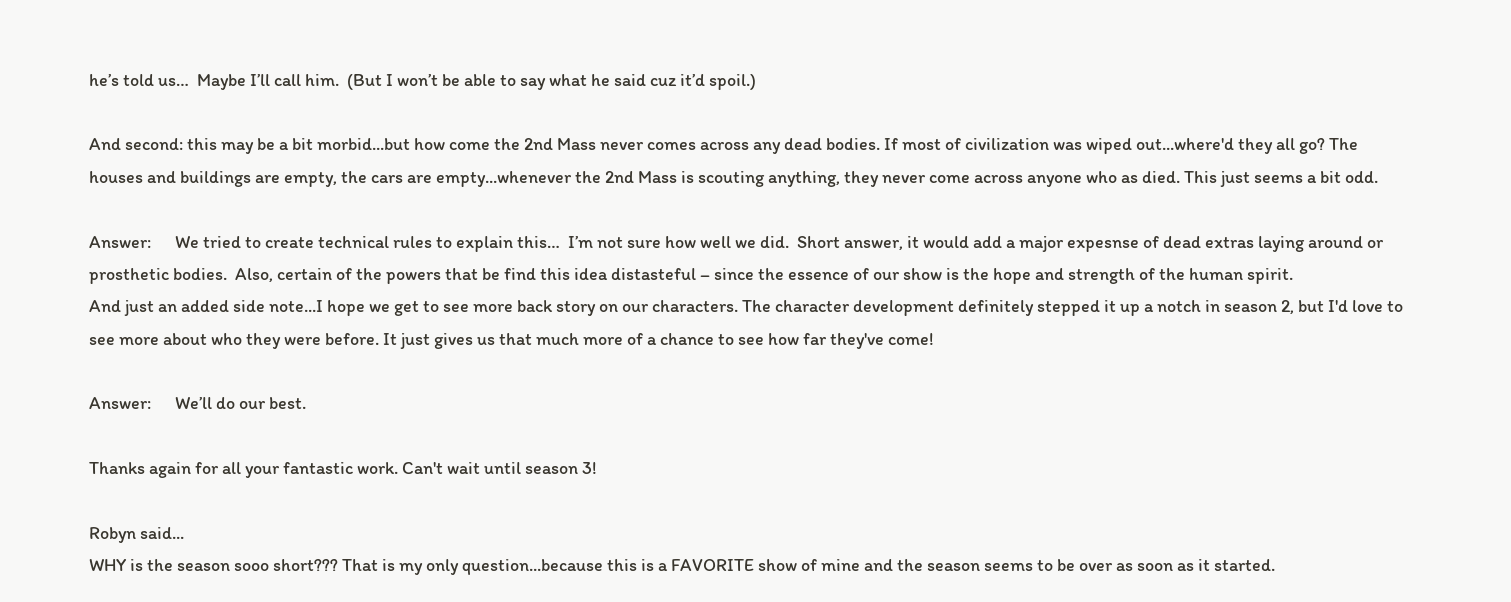he’s told us…  Maybe I’ll call him.  (But I won’t be able to say what he said cuz it’d spoil.)

And second: this may be a bit morbid...but how come the 2nd Mass never comes across any dead bodies. If most of civilization was wiped out...where'd they all go? The houses and buildings are empty, the cars are empty...whenever the 2nd Mass is scouting anything, they never come across anyone who as died. This just seems a bit odd.

Answer:      We tried to create technical rules to explain this…  I’m not sure how well we did.  Short answer, it would add a major expesnse of dead extras laying around or prosthetic bodies.  Also, certain of the powers that be find this idea distasteful – since the essence of our show is the hope and strength of the human spirit.
And just an added side note...I hope we get to see more back story on our characters. The character development definitely stepped it up a notch in season 2, but I'd love to see more about who they were before. It just gives us that much more of a chance to see how far they've come!

Answer:      We’ll do our best.

Thanks again for all your fantastic work. Can't wait until season 3!

Robyn said...
WHY is the season sooo short??? That is my only question...because this is a FAVORITE show of mine and the season seems to be over as soon as it started.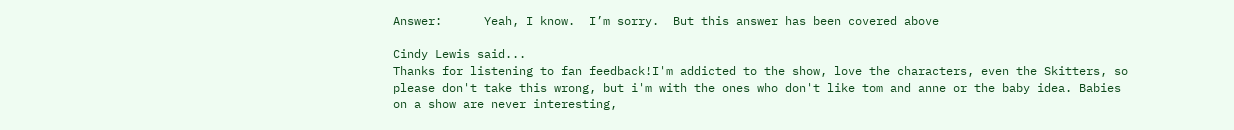Answer:      Yeah, I know.  I’m sorry.  But this answer has been covered above

Cindy Lewis said...
Thanks for listening to fan feedback!I'm addicted to the show, love the characters, even the Skitters, so please don't take this wrong, but i'm with the ones who don't like tom and anne or the baby idea. Babies on a show are never interesting,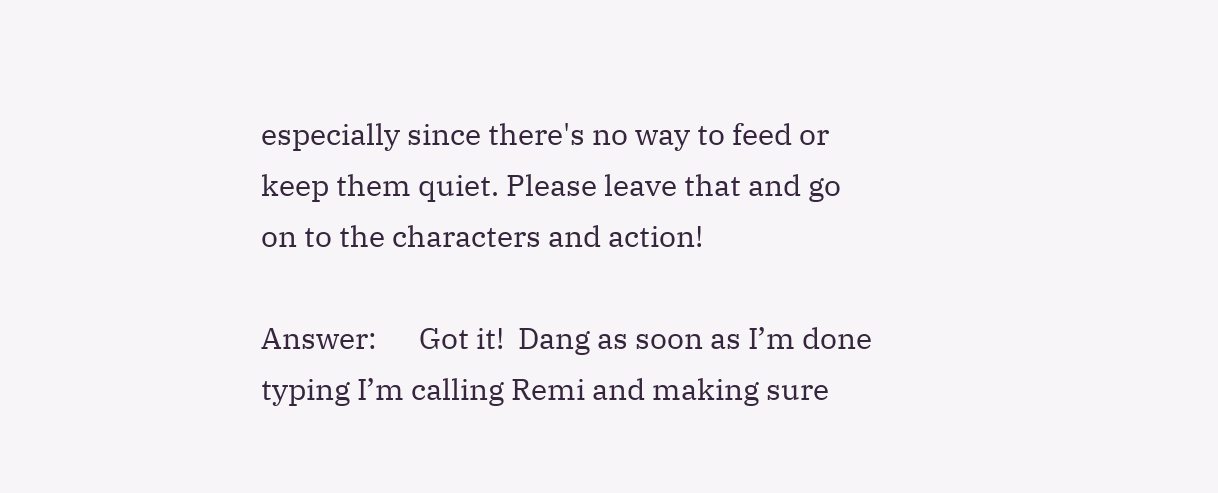especially since there's no way to feed or keep them quiet. Please leave that and go on to the characters and action!

Answer:      Got it!  Dang as soon as I’m done typing I’m calling Remi and making sure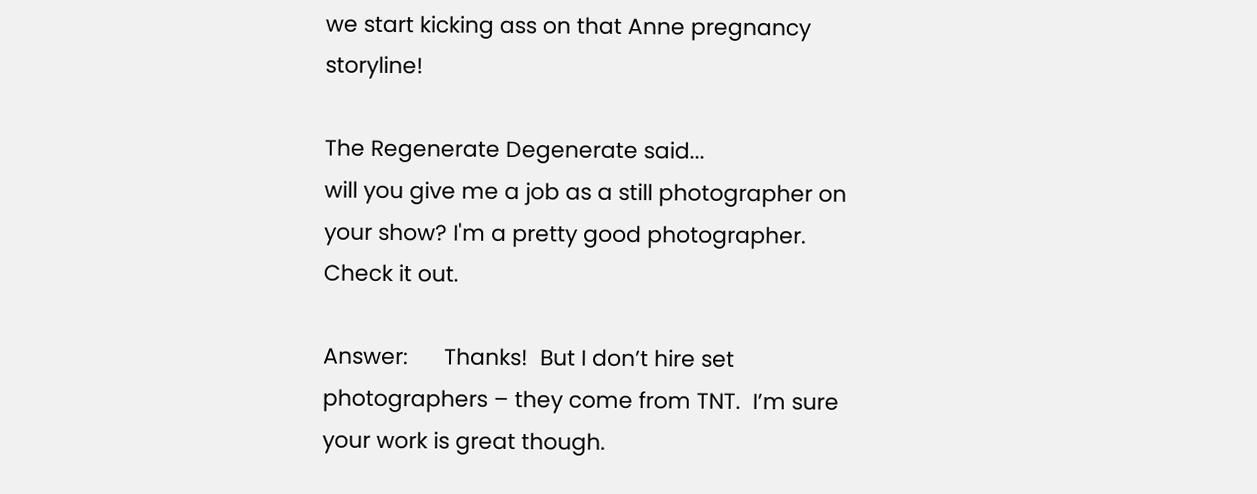we start kicking ass on that Anne pregnancy storyline!

The Regenerate Degenerate said...
will you give me a job as a still photographer on your show? I'm a pretty good photographer. Check it out.

Answer:      Thanks!  But I don’t hire set photographers – they come from TNT.  I’m sure your work is great though.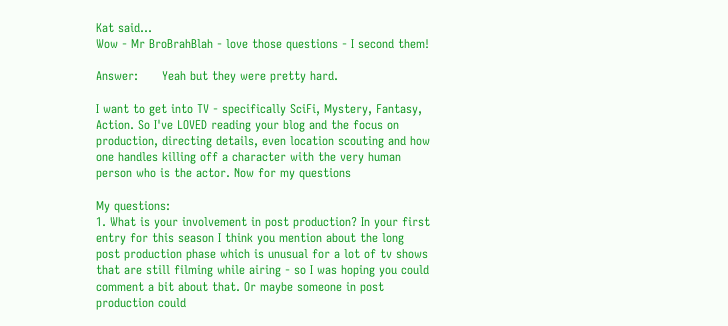Kat said...
Wow - Mr BroBrahBlah - love those questions - I second them!

Answer:      Yeah but they were pretty hard.

I want to get into TV - specifically SciFi, Mystery, Fantasy, Action. So I've LOVED reading your blog and the focus on production, directing details, even location scouting and how one handles killing off a character with the very human person who is the actor. Now for my questions

My questions:
1. What is your involvement in post production? In your first entry for this season I think you mention about the long post production phase which is unusual for a lot of tv shows that are still filming while airing - so I was hoping you could comment a bit about that. Or maybe someone in post production could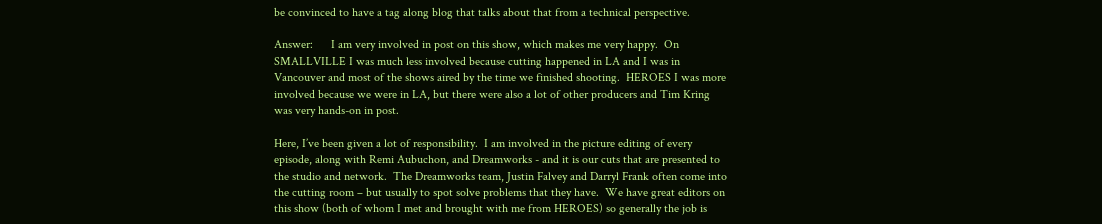be convinced to have a tag along blog that talks about that from a technical perspective.

Answer:      I am very involved in post on this show, which makes me very happy.  On SMALLVILLE I was much less involved because cutting happened in LA and I was in Vancouver and most of the shows aired by the time we finished shooting.  HEROES I was more involved because we were in LA, but there were also a lot of other producers and Tim Kring was very hands-on in post.

Here, I’ve been given a lot of responsibility.  I am involved in the picture editing of every episode, along with Remi Aubuchon, and Dreamworks - and it is our cuts that are presented to the studio and network.  The Dreamworks team, Justin Falvey and Darryl Frank often come into the cutting room – but usually to spot solve problems that they have.  We have great editors on this show (both of whom I met and brought with me from HEROES) so generally the job is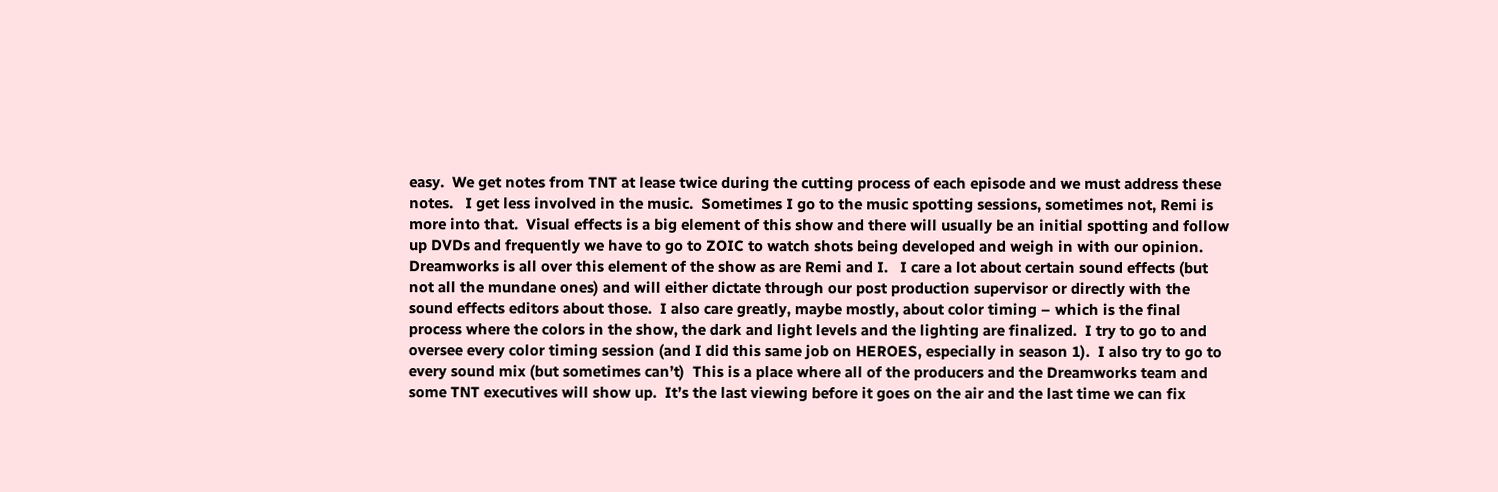easy.  We get notes from TNT at lease twice during the cutting process of each episode and we must address these notes.   I get less involved in the music.  Sometimes I go to the music spotting sessions, sometimes not, Remi is more into that.  Visual effects is a big element of this show and there will usually be an initial spotting and follow up DVDs and frequently we have to go to ZOIC to watch shots being developed and weigh in with our opinion.  Dreamworks is all over this element of the show as are Remi and I.   I care a lot about certain sound effects (but not all the mundane ones) and will either dictate through our post production supervisor or directly with the sound effects editors about those.  I also care greatly, maybe mostly, about color timing – which is the final process where the colors in the show, the dark and light levels and the lighting are finalized.  I try to go to and oversee every color timing session (and I did this same job on HEROES, especially in season 1).  I also try to go to every sound mix (but sometimes can’t)  This is a place where all of the producers and the Dreamworks team and some TNT executives will show up.  It’s the last viewing before it goes on the air and the last time we can fix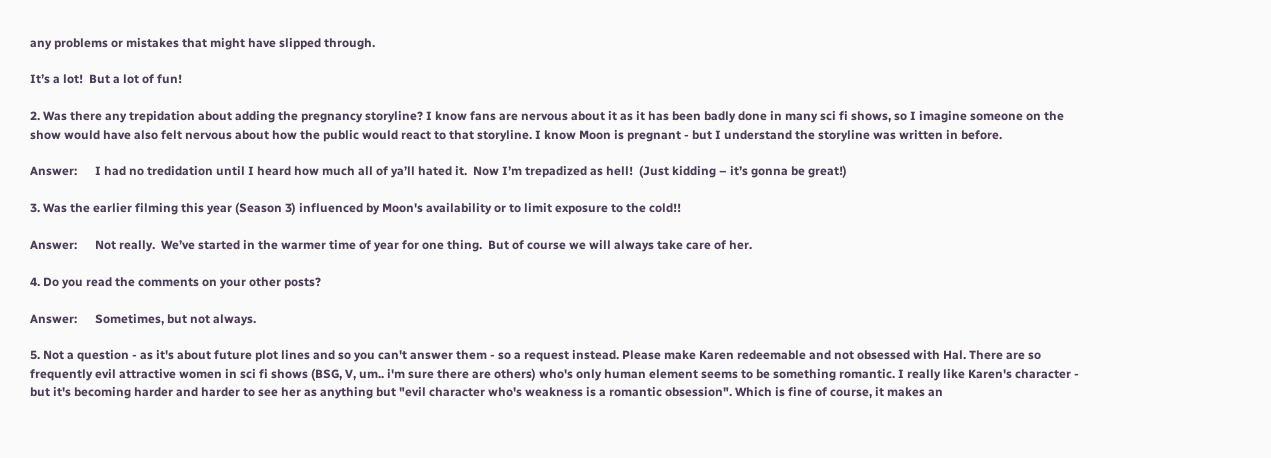any problems or mistakes that might have slipped through.

It’s a lot!  But a lot of fun!

2. Was there any trepidation about adding the pregnancy storyline? I know fans are nervous about it as it has been badly done in many sci fi shows, so I imagine someone on the show would have also felt nervous about how the public would react to that storyline. I know Moon is pregnant - but I understand the storyline was written in before.

Answer:      I had no tredidation until I heard how much all of ya’ll hated it.  Now I’m trepadized as hell!  (Just kidding – it’s gonna be great!)

3. Was the earlier filming this year (Season 3) influenced by Moon's availability or to limit exposure to the cold!!

Answer:      Not really.  We’ve started in the warmer time of year for one thing.  But of course we will always take care of her.

4. Do you read the comments on your other posts?

Answer:      Sometimes, but not always.

5. Not a question - as it's about future plot lines and so you can't answer them - so a request instead. Please make Karen redeemable and not obsessed with Hal. There are so frequently evil attractive women in sci fi shows (BSG, V, um.. i'm sure there are others) who's only human element seems to be something romantic. I really like Karen's character - but it's becoming harder and harder to see her as anything but "evil character who's weakness is a romantic obsession". Which is fine of course, it makes an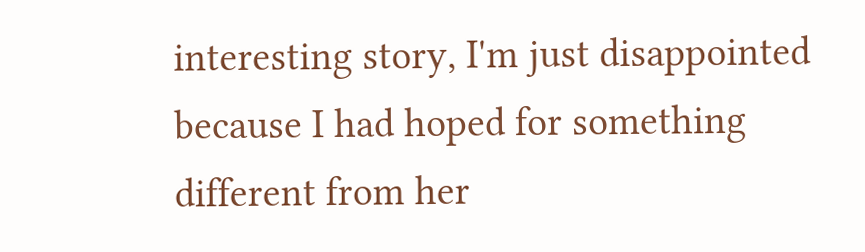interesting story, I'm just disappointed because I had hoped for something different from her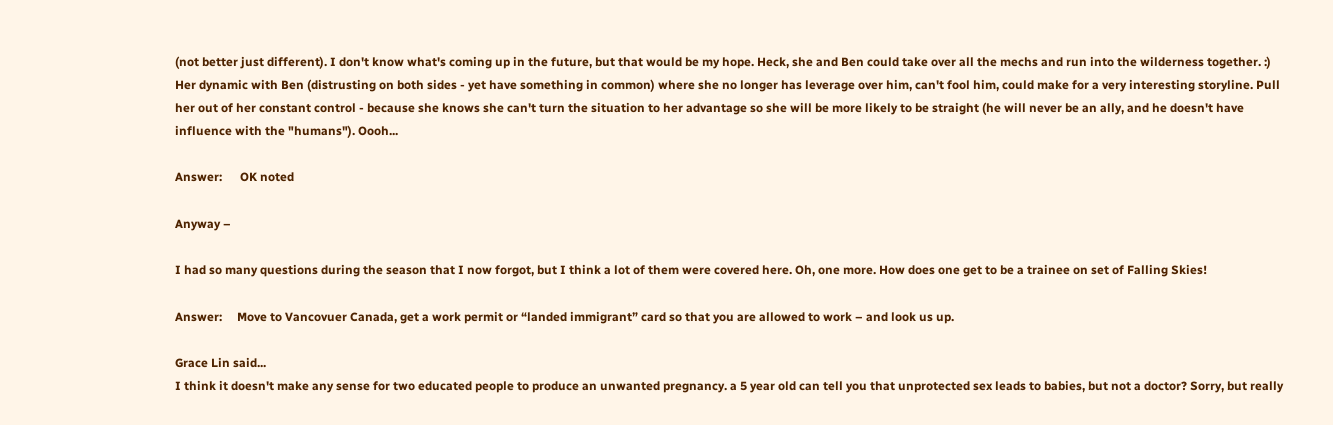(not better just different). I don't know what's coming up in the future, but that would be my hope. Heck, she and Ben could take over all the mechs and run into the wilderness together. :) Her dynamic with Ben (distrusting on both sides - yet have something in common) where she no longer has leverage over him, can't fool him, could make for a very interesting storyline. Pull her out of her constant control - because she knows she can't turn the situation to her advantage so she will be more likely to be straight (he will never be an ally, and he doesn't have influence with the "humans"). Oooh...

Answer:      OK noted

Anyway –

I had so many questions during the season that I now forgot, but I think a lot of them were covered here. Oh, one more. How does one get to be a trainee on set of Falling Skies!

Answer:     Move to Vancovuer Canada, get a work permit or “landed immigrant” card so that you are allowed to work – and look us up.

Grace Lin said...
I think it doesn't make any sense for two educated people to produce an unwanted pregnancy. a 5 year old can tell you that unprotected sex leads to babies, but not a doctor? Sorry, but really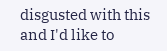disgusted with this and I'd like to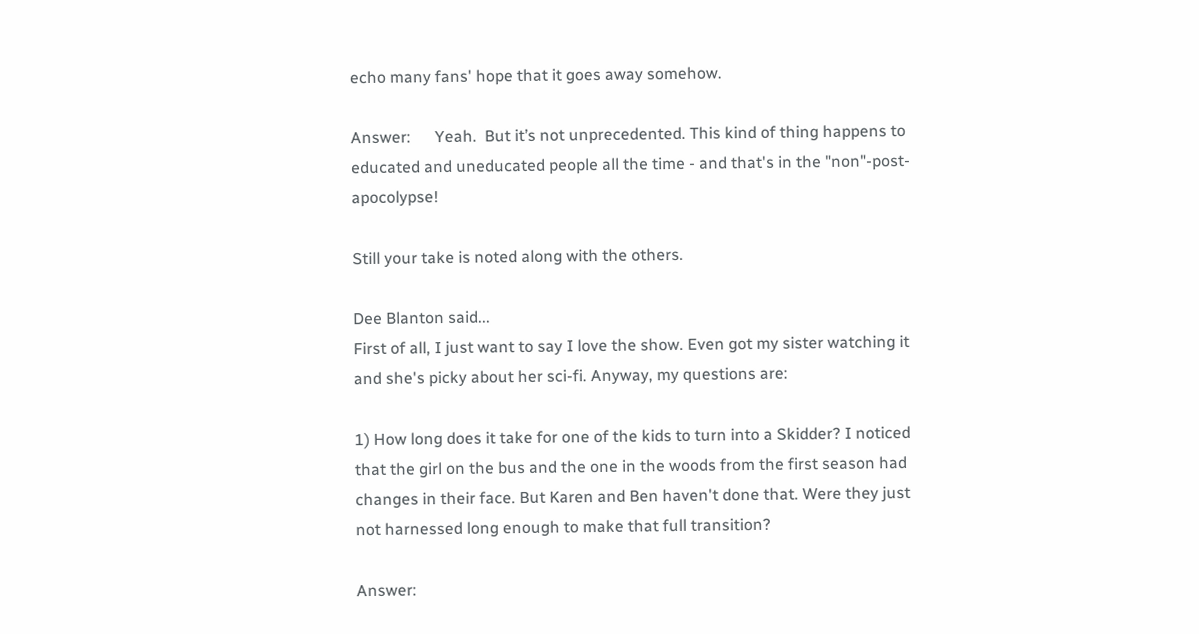echo many fans' hope that it goes away somehow.

Answer:      Yeah.  But it’s not unprecedented. This kind of thing happens to educated and uneducated people all the time - and that's in the "non"-post-apocolypse!

Still your take is noted along with the others.

Dee Blanton said...
First of all, I just want to say I love the show. Even got my sister watching it and she's picky about her sci-fi. Anyway, my questions are:

1) How long does it take for one of the kids to turn into a Skidder? I noticed that the girl on the bus and the one in the woods from the first season had changes in their face. But Karen and Ben haven't done that. Were they just not harnessed long enough to make that full transition?

Answer: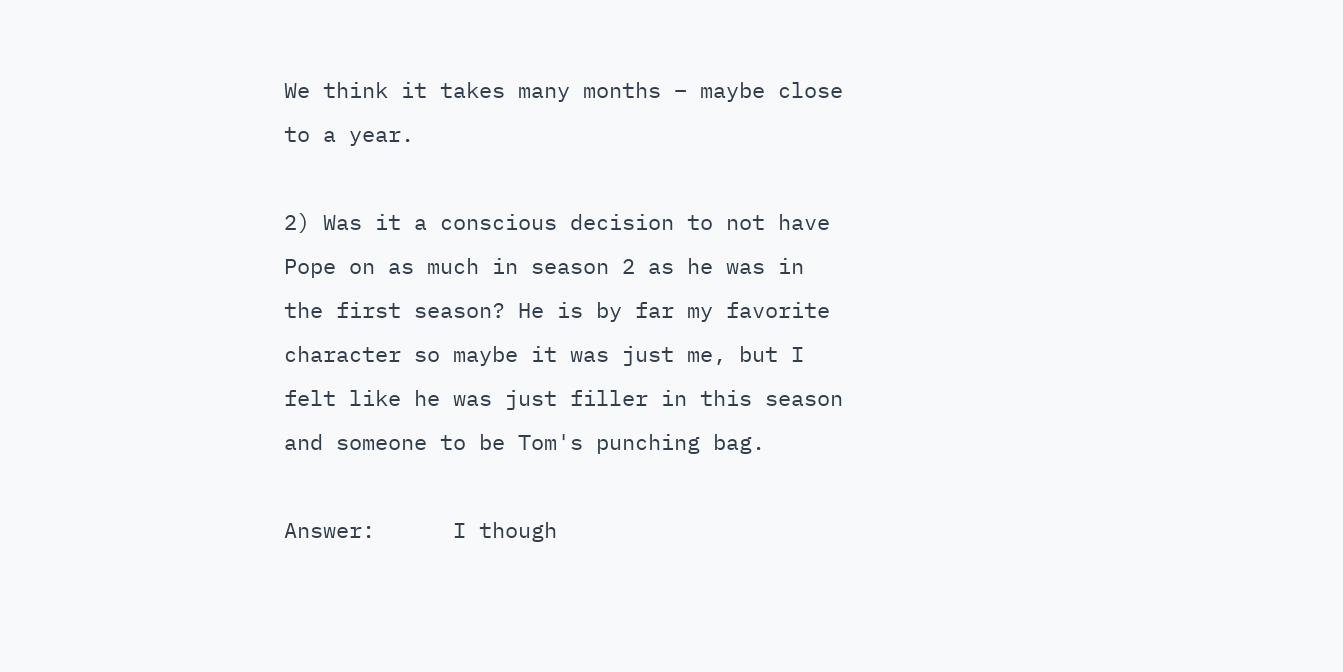We think it takes many months – maybe close to a year.

2) Was it a conscious decision to not have Pope on as much in season 2 as he was in the first season? He is by far my favorite character so maybe it was just me, but I felt like he was just filler in this season and someone to be Tom's punching bag.

Answer:      I though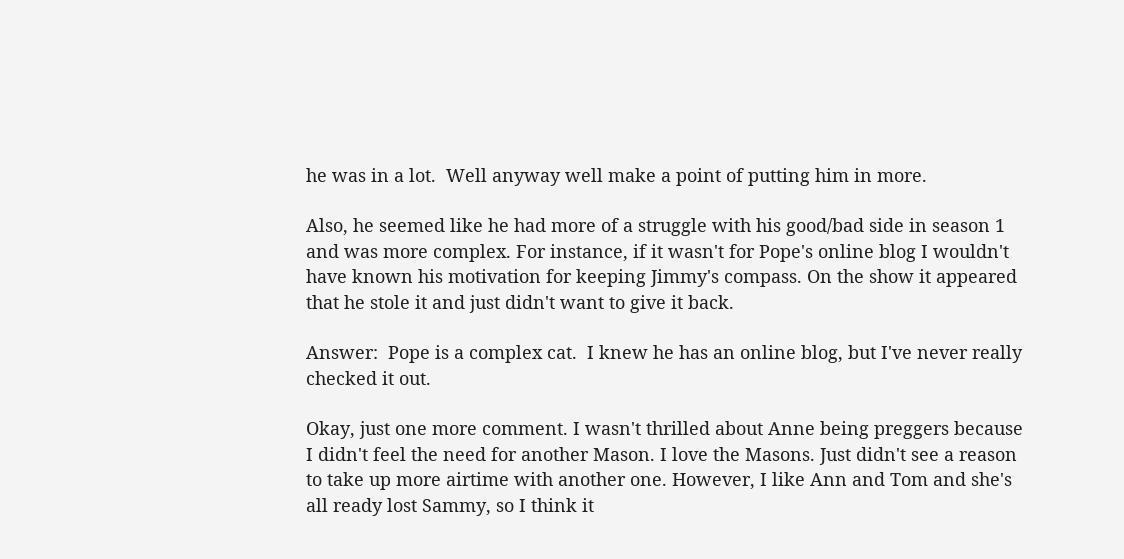he was in a lot.  Well anyway well make a point of putting him in more.

Also, he seemed like he had more of a struggle with his good/bad side in season 1 and was more complex. For instance, if it wasn't for Pope's online blog I wouldn't have known his motivation for keeping Jimmy's compass. On the show it appeared that he stole it and just didn't want to give it back.

Answer:  Pope is a complex cat.  I knew he has an online blog, but I've never really checked it out.

Okay, just one more comment. I wasn't thrilled about Anne being preggers because I didn't feel the need for another Mason. I love the Masons. Just didn't see a reason to take up more airtime with another one. However, I like Ann and Tom and she's all ready lost Sammy, so I think it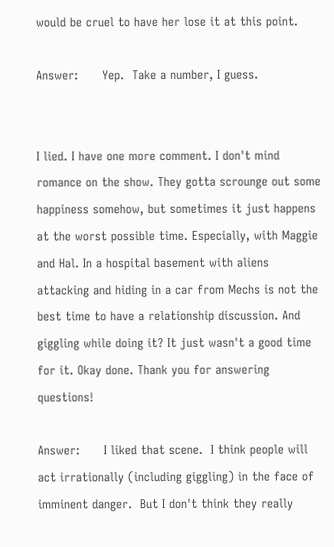would be cruel to have her lose it at this point.

Answer:      Yep.  Take a number, I guess.


I lied. I have one more comment. I don't mind romance on the show. They gotta scrounge out some happiness somehow, but sometimes it just happens at the worst possible time. Especially, with Maggie and Hal. In a hospital basement with aliens attacking and hiding in a car from Mechs is not the best time to have a relationship discussion. And giggling while doing it? It just wasn't a good time for it. Okay done. Thank you for answering questions!

Answer:      I liked that scene.  I think people will act irrationally (including giggling) in the face of imminent danger.  But I don't think they really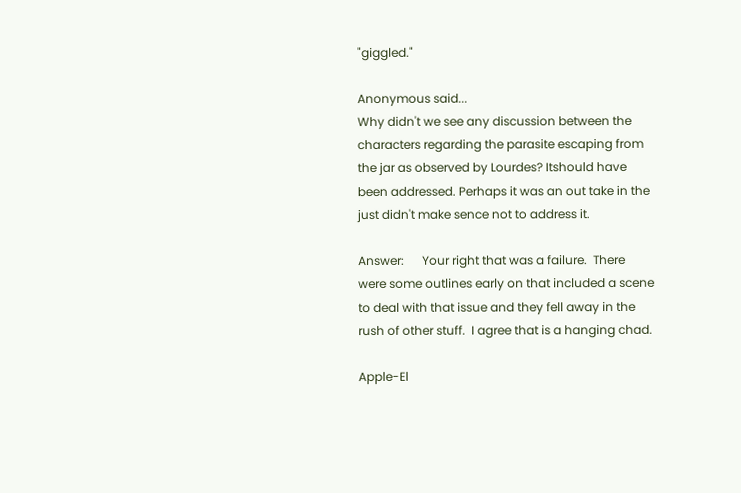"giggled."

Anonymous said...
Why didn't we see any discussion between the characters regarding the parasite escaping from the jar as observed by Lourdes? Itshould have been addressed. Perhaps it was an out take in the just didn't make sence not to address it.

Answer:      Your right that was a failure.  There were some outlines early on that included a scene to deal with that issue and they fell away in the rush of other stuff.  I agree that is a hanging chad.

Apple-El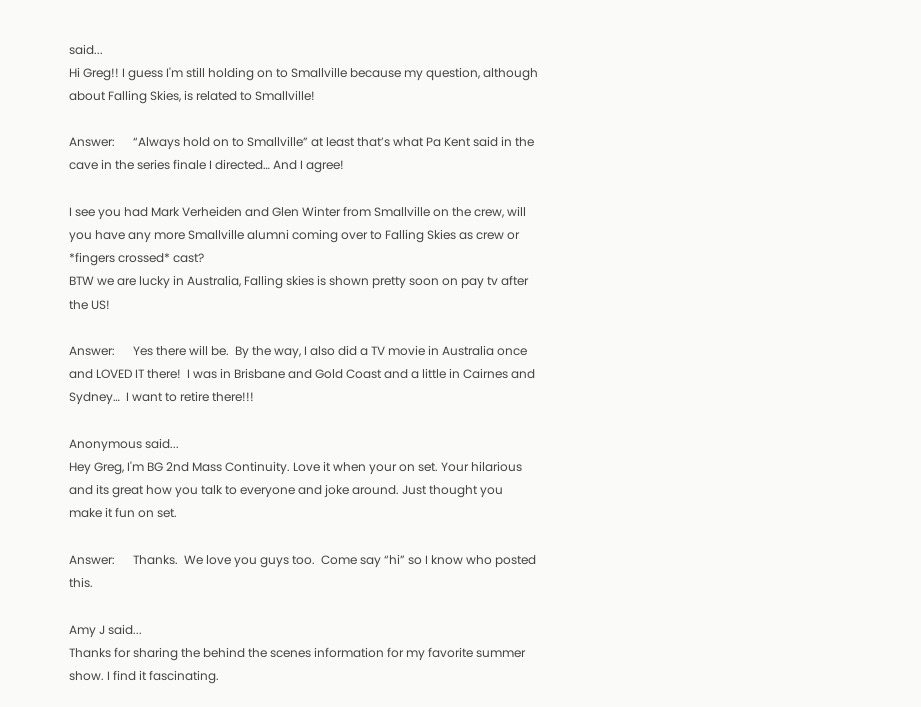said...
Hi Greg!! I guess I'm still holding on to Smallville because my question, although about Falling Skies, is related to Smallville!

Answer:      “Always hold on to Smallville” at least that’s what Pa Kent said in the cave in the series finale I directed… And I agree!

I see you had Mark Verheiden and Glen Winter from Smallville on the crew, will you have any more Smallville alumni coming over to Falling Skies as crew or *fingers crossed* cast?
BTW we are lucky in Australia, Falling skies is shown pretty soon on pay tv after the US!

Answer:      Yes there will be.  By the way, I also did a TV movie in Australia once and LOVED IT there!  I was in Brisbane and Gold Coast and a little in Cairnes and Sydney…  I want to retire there!!!

Anonymous said...
Hey Greg, I'm BG 2nd Mass Continuity. Love it when your on set. Your hilarious and its great how you talk to everyone and joke around. Just thought you make it fun on set.

Answer:      Thanks.  We love you guys too.  Come say “hi” so I know who posted this.

Amy J said...
Thanks for sharing the behind the scenes information for my favorite summer show. I find it fascinating.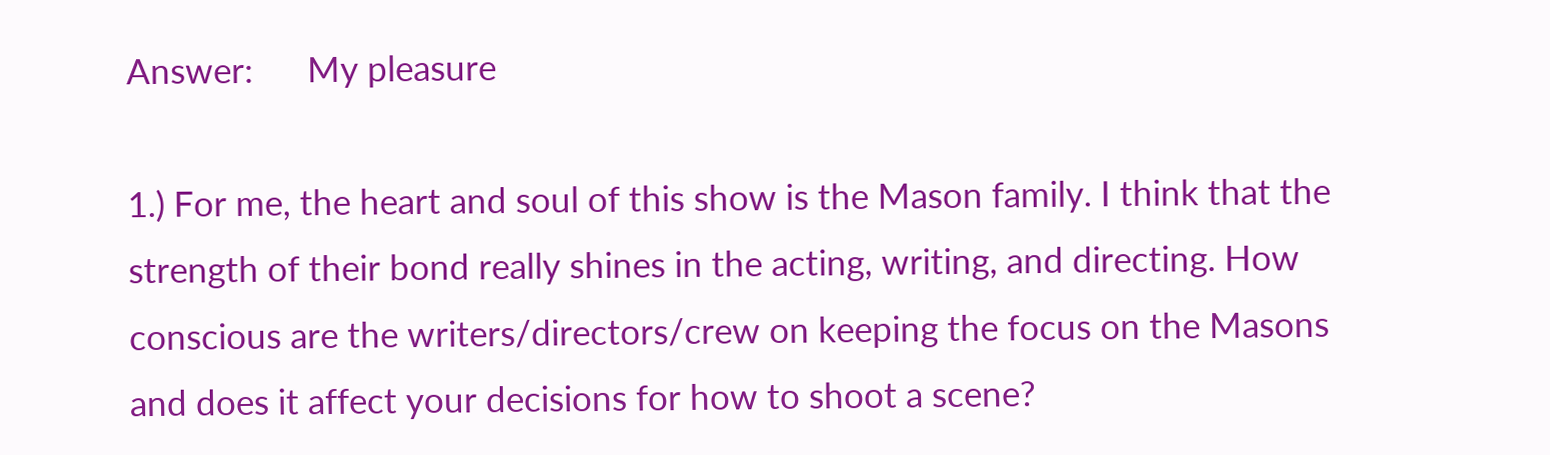Answer:      My pleasure

1.) For me, the heart and soul of this show is the Mason family. I think that the strength of their bond really shines in the acting, writing, and directing. How conscious are the writers/directors/crew on keeping the focus on the Masons and does it affect your decisions for how to shoot a scene?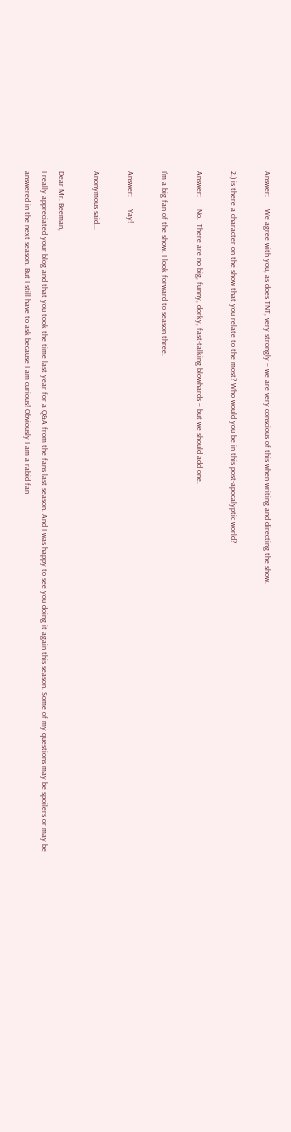Answer:      We agree with you, as does TNT, very strongly – we are very conscious of this when writing and directing the show.

2.) is there a character on the show that you relate to the most? Who would you be in this post-apocalyptic world?

Answer:      No.  There are no big, funny, dorky, fast-talking blowhards – but we should add one.

I'm a big fan of the show. I look forward to season three.

Answer:      Yay!

Anonymous said...

Dear Mr. Beeman,
I really appreciated your blog and that you took the time last year for a Q&A from the fans last season. And I was happy to see you doing it again this season. Some of my questions may be spoilers or may be answered in the next season. But I still have to ask because I am curious! Obviously I am a rabid fan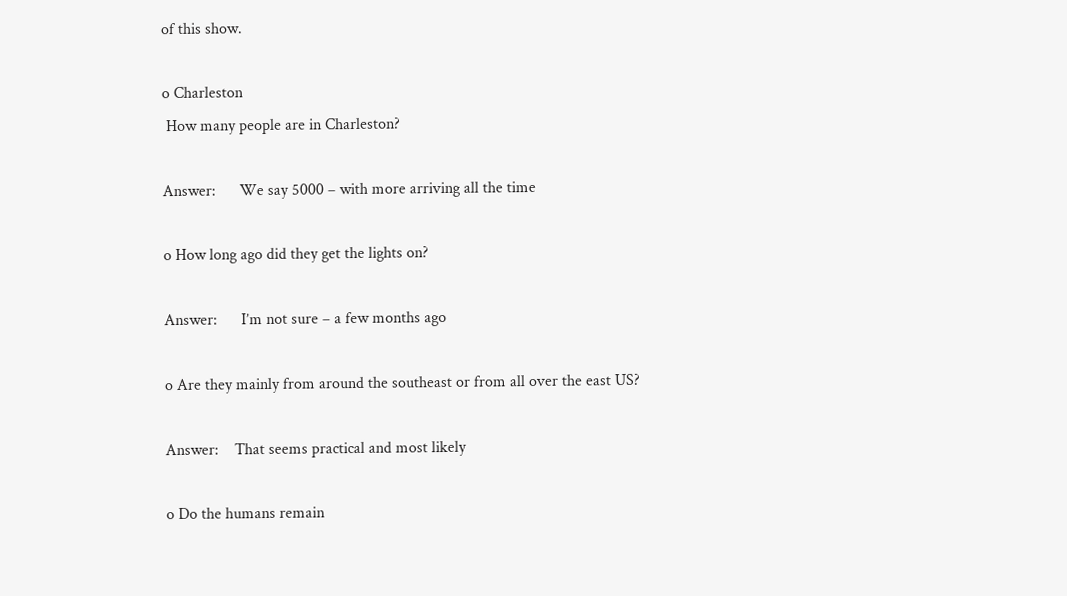of this show.

o Charleston
 How many people are in Charleston?

Answer:      We say 5000 – with more arriving all the time

o How long ago did they get the lights on?

Answer:      I’m not sure – a few months ago

o Are they mainly from around the southeast or from all over the east US?

Answer:    That seems practical and most likely

o Do the humans remain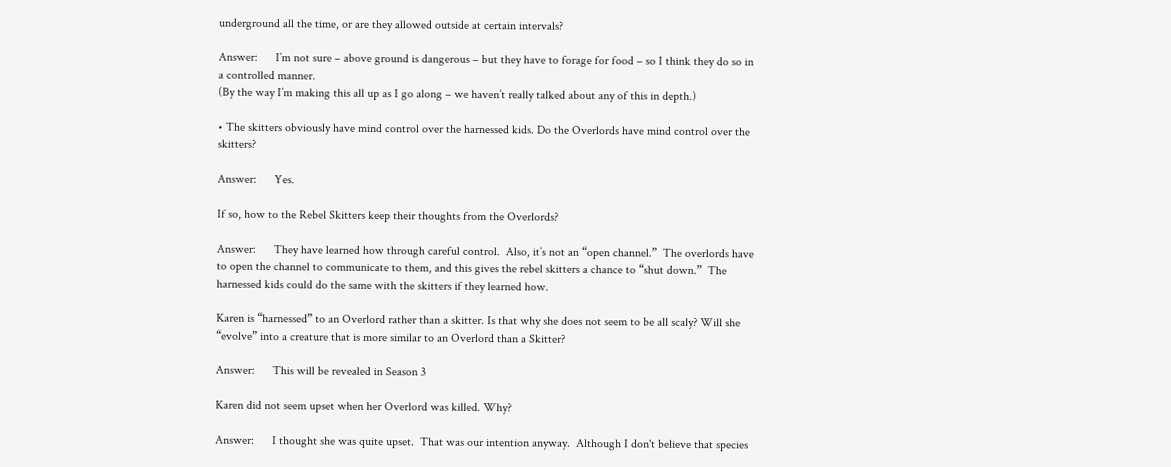underground all the time, or are they allowed outside at certain intervals?

Answer:      I’m not sure – above ground is dangerous – but they have to forage for food – so I think they do so in a controlled manner.
(By the way I’m making this all up as I go along – we haven’t really talked about any of this in depth.)

• The skitters obviously have mind control over the harnessed kids. Do the Overlords have mind control over the skitters?

Answer:      Yes.

If so, how to the Rebel Skitters keep their thoughts from the Overlords?

Answer:      They have learned how through careful control.  Also, it’s not an “open channel.”  The overlords have to open the channel to communicate to them, and this gives the rebel skitters a chance to “shut down.”  The harnessed kids could do the same with the skitters if they learned how.

Karen is “harnessed” to an Overlord rather than a skitter. Is that why she does not seem to be all scaly? Will she “evolve” into a creature that is more similar to an Overlord than a Skitter?

Answer:      This will be revealed in Season 3

Karen did not seem upset when her Overlord was killed. Why?

Answer:      I thought she was quite upset.  That was our intention anyway.  Although I don't believe that species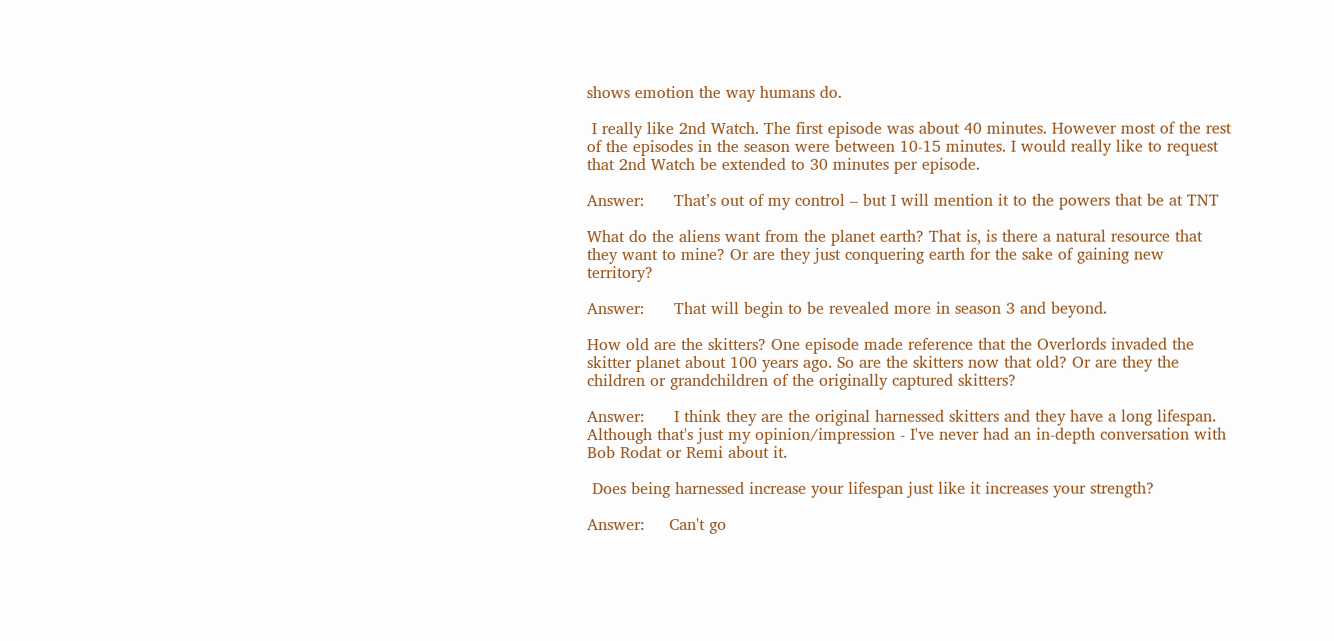shows emotion the way humans do.

 I really like 2nd Watch. The first episode was about 40 minutes. However most of the rest of the episodes in the season were between 10-15 minutes. I would really like to request that 2nd Watch be extended to 30 minutes per episode.

Answer:      That’s out of my control – but I will mention it to the powers that be at TNT

What do the aliens want from the planet earth? That is, is there a natural resource that they want to mine? Or are they just conquering earth for the sake of gaining new territory?

Answer:      That will begin to be revealed more in season 3 and beyond.

How old are the skitters? One episode made reference that the Overlords invaded the skitter planet about 100 years ago. So are the skitters now that old? Or are they the children or grandchildren of the originally captured skitters?

Answer:      I think they are the original harnessed skitters and they have a long lifespan.  Although that's just my opinion/impression - I've never had an in-depth conversation with Bob Rodat or Remi about it.

 Does being harnessed increase your lifespan just like it increases your strength?

Answer:     Can't go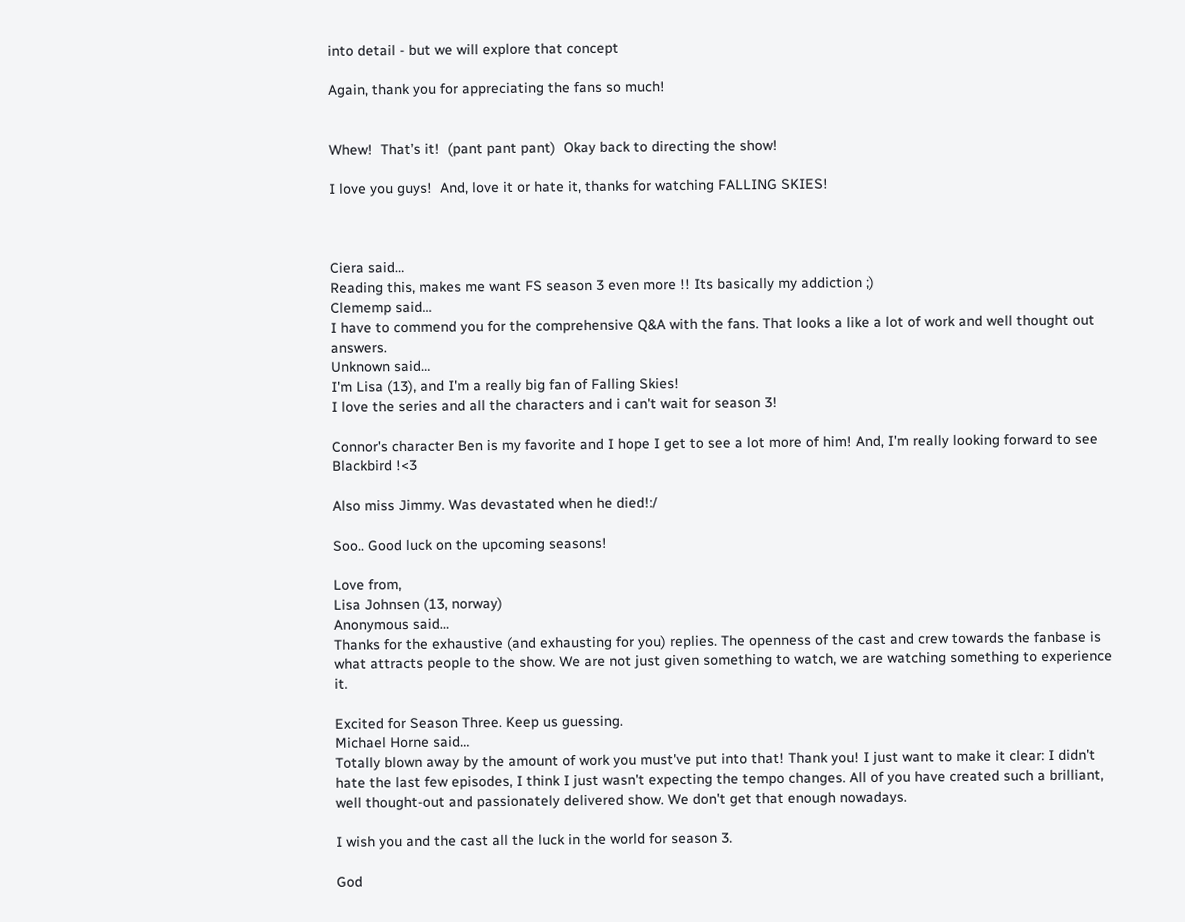into detail - but we will explore that concept

Again, thank you for appreciating the fans so much!


Whew!  That’s it!  (pant pant pant)  Okay back to directing the show!

I love you guys!  And, love it or hate it, thanks for watching FALLING SKIES!



Ciera said…
Reading this, makes me want FS season 3 even more !! Its basically my addiction ;)
Clememp said…
I have to commend you for the comprehensive Q&A with the fans. That looks a like a lot of work and well thought out answers.
Unknown said…
I'm Lisa (13), and I'm a really big fan of Falling Skies!
I love the series and all the characters and i can't wait for season 3!

Connor's character Ben is my favorite and I hope I get to see a lot more of him! And, I'm really looking forward to see Blackbird !<3

Also miss Jimmy. Was devastated when he died!:/

Soo.. Good luck on the upcoming seasons!

Love from,
Lisa Johnsen (13, norway)
Anonymous said…
Thanks for the exhaustive (and exhausting for you) replies. The openness of the cast and crew towards the fanbase is what attracts people to the show. We are not just given something to watch, we are watching something to experience it.

Excited for Season Three. Keep us guessing.
Michael Horne said…
Totally blown away by the amount of work you must've put into that! Thank you! I just want to make it clear: I didn't hate the last few episodes, I think I just wasn't expecting the tempo changes. All of you have created such a brilliant, well thought-out and passionately delivered show. We don't get that enough nowadays.

I wish you and the cast all the luck in the world for season 3.

God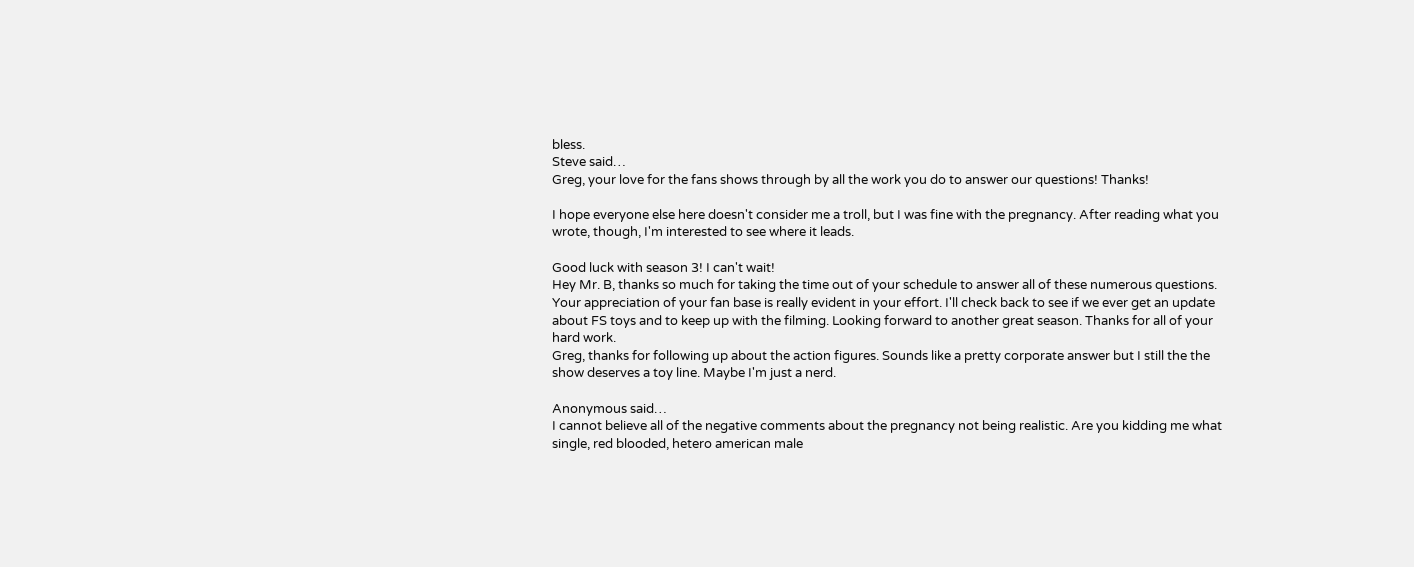bless.
Steve said…
Greg, your love for the fans shows through by all the work you do to answer our questions! Thanks!

I hope everyone else here doesn't consider me a troll, but I was fine with the pregnancy. After reading what you wrote, though, I'm interested to see where it leads.

Good luck with season 3! I can't wait!
Hey Mr. B, thanks so much for taking the time out of your schedule to answer all of these numerous questions. Your appreciation of your fan base is really evident in your effort. I'll check back to see if we ever get an update about FS toys and to keep up with the filming. Looking forward to another great season. Thanks for all of your hard work.
Greg, thanks for following up about the action figures. Sounds like a pretty corporate answer but I still the the show deserves a toy line. Maybe I'm just a nerd.

Anonymous said…
I cannot believe all of the negative comments about the pregnancy not being realistic. Are you kidding me what single, red blooded, hetero american male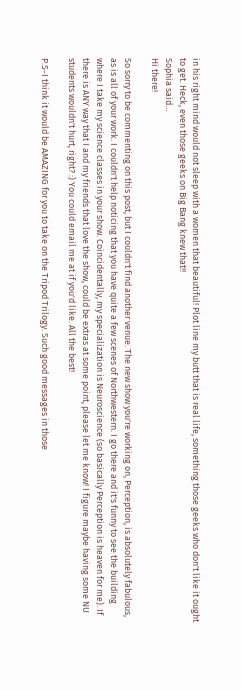in his right mind would not sleep with a women that beautiful! Plot line my butt that is real life, something those geeks who don't like it ought to get. Heck, even those geeks on Big Bang knew that!!
Sophia said…
Hi there!

So sorry to be commenting on this post, but I couldn't find another venue. The new show you're working on, Perception, is absolutely fabulous, as is all of your work. I couldn't help noticing that you have quite a few scenes of Northwestern. I go there and it's funny to see the building where I take my science classes in your show. Coincidentally, my specialization is Neuroscience (so basically Perception is heaven for me). If there is ANY way that I and my friends that love the show, could be extras at some point, please let me know! I figure maybe having some NU students wouldn't hurt, right? :) You could email me at if you'd like. All the best!

P.S-I think it would be AMAZING for you to take on the Tripod Trilogy. Such good messages in those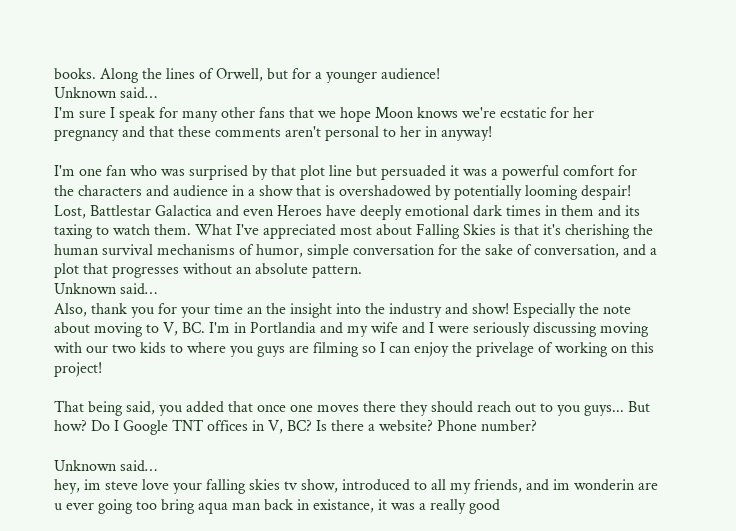books. Along the lines of Orwell, but for a younger audience!
Unknown said…
I'm sure I speak for many other fans that we hope Moon knows we're ecstatic for her pregnancy and that these comments aren't personal to her in anyway!

I'm one fan who was surprised by that plot line but persuaded it was a powerful comfort for the characters and audience in a show that is overshadowed by potentially looming despair! Lost, Battlestar Galactica and even Heroes have deeply emotional dark times in them and its taxing to watch them. What I've appreciated most about Falling Skies is that it's cherishing the human survival mechanisms of humor, simple conversation for the sake of conversation, and a plot that progresses without an absolute pattern.
Unknown said…
Also, thank you for your time an the insight into the industry and show! Especially the note about moving to V, BC. I'm in Portlandia and my wife and I were seriously discussing moving with our two kids to where you guys are filming so I can enjoy the privelage of working on this project!

That being said, you added that once one moves there they should reach out to you guys... But how? Do I Google TNT offices in V, BC? Is there a website? Phone number?

Unknown said…
hey, im steve love your falling skies tv show, introduced to all my friends, and im wonderin are u ever going too bring aqua man back in existance, it was a really good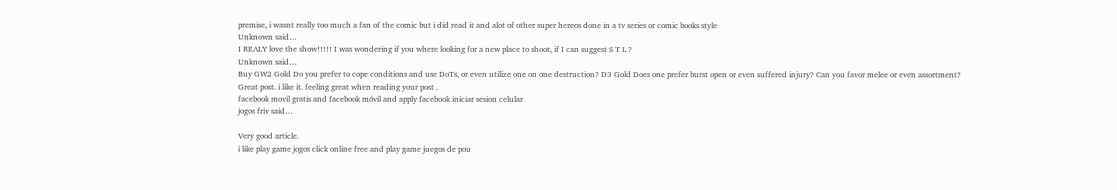premise, i wasnt really too much a fan of the comic but i did read it and alot of other super hereos done in a tv series or comic books style
Unknown said…
I REALY love the show!!!!! I was wondering if you where looking for a new place to shoot, if I can suggest S T L ?
Unknown said…
Buy GW2 Gold Do you prefer to cope conditions and use DoTs, or even utilize one on one destruction? D3 Gold Does one prefer burst open or even suffered injury? Can you favor melee or even assortment?
Great post. i like it. feeling great when reading your post .
facebook movil gratis and facebook móvil and apply facebook iniciar sesion celular
jogos friv said…

Very good article.
i like play game jogos click online free and play game juegos de pou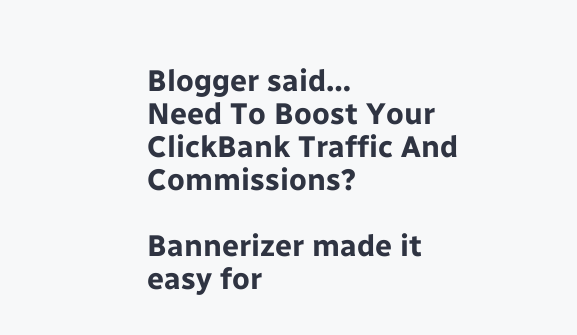Blogger said…
Need To Boost Your ClickBank Traffic And Commissions?

Bannerizer made it easy for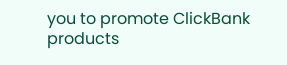you to promote ClickBank products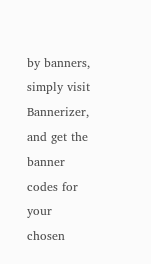by banners, simply visit Bannerizer, and get the banner codes for your chosen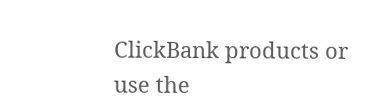ClickBank products or use the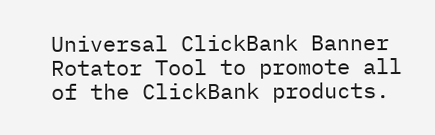Universal ClickBank Banner Rotator Tool to promote all of the ClickBank products.